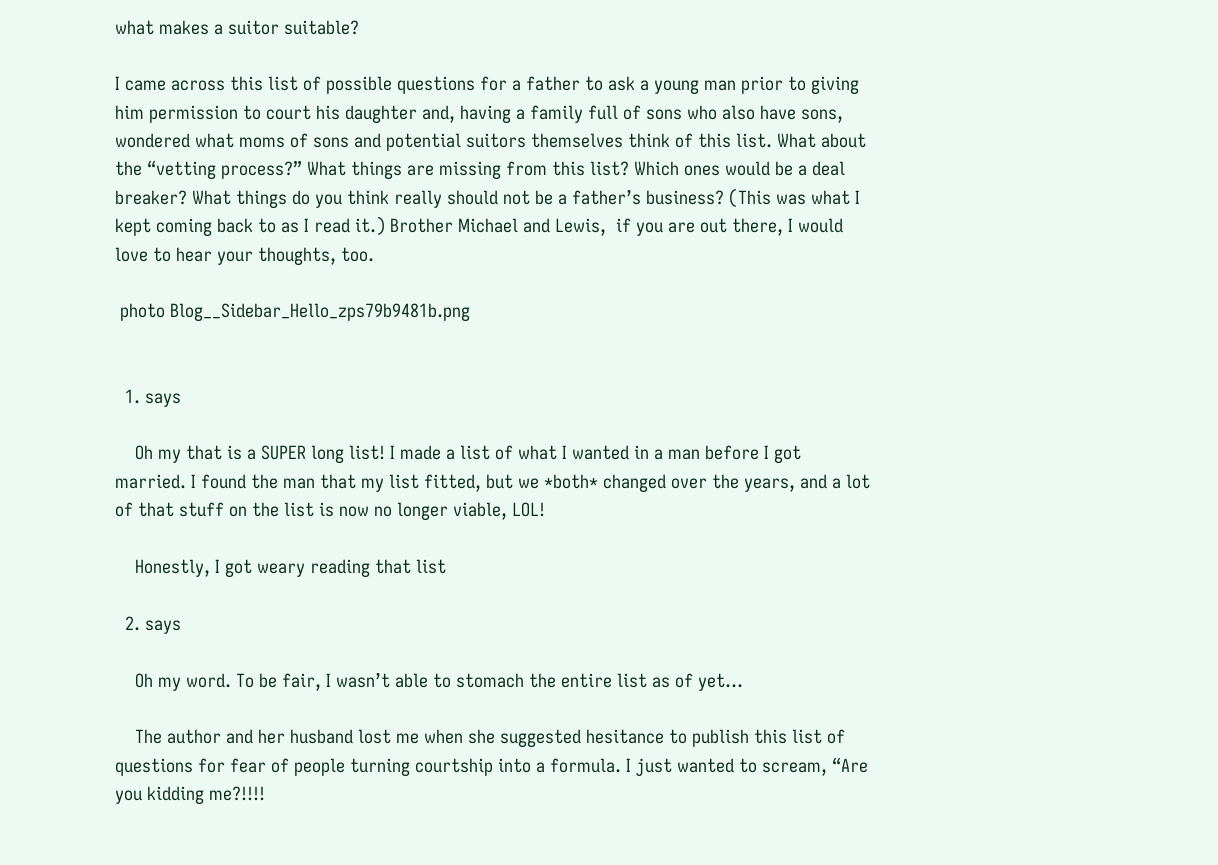what makes a suitor suitable?

I came across this list of possible questions for a father to ask a young man prior to giving him permission to court his daughter and, having a family full of sons who also have sons, wondered what moms of sons and potential suitors themselves think of this list. What about the “vetting process?” What things are missing from this list? Which ones would be a deal breaker? What things do you think really should not be a father’s business? (This was what I kept coming back to as I read it.) Brother Michael and Lewis,  if you are out there, I would love to hear your thoughts, too.

 photo Blog__Sidebar_Hello_zps79b9481b.png


  1. says

    Oh my that is a SUPER long list! I made a list of what I wanted in a man before I got married. I found the man that my list fitted, but we *both* changed over the years, and a lot of that stuff on the list is now no longer viable, LOL!

    Honestly, I got weary reading that list

  2. says

    Oh my word. To be fair, I wasn’t able to stomach the entire list as of yet…

    The author and her husband lost me when she suggested hesitance to publish this list of questions for fear of people turning courtship into a formula. I just wanted to scream, “Are you kidding me?!!!!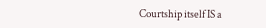Courtship itself IS a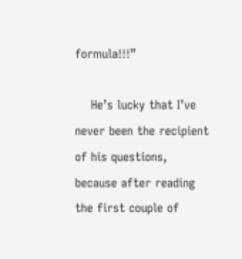formula!!!”

    He’s lucky that I’ve never been the recipient of his questions, because after reading the first couple of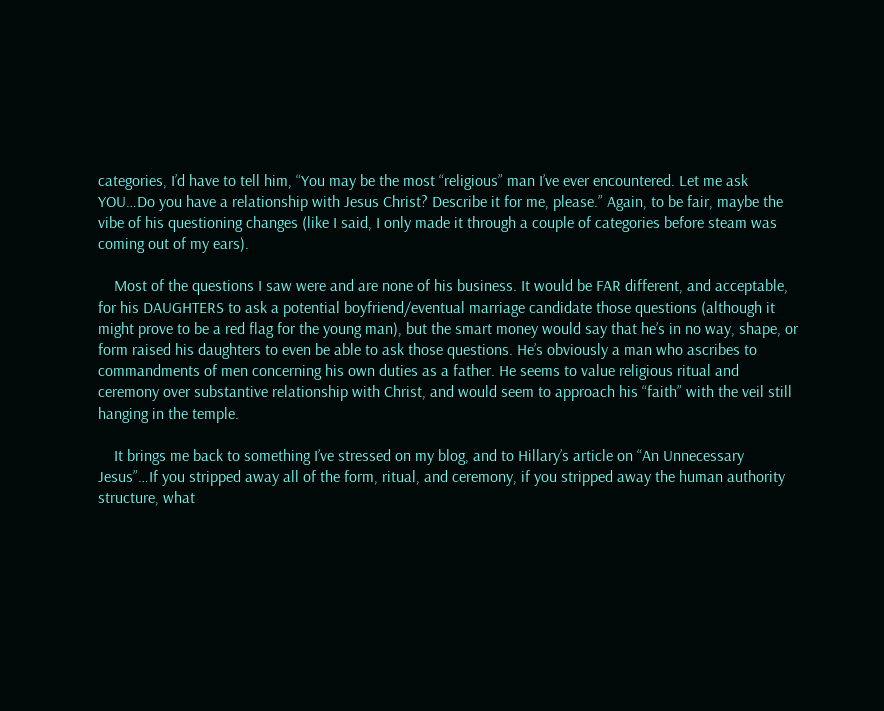categories, I’d have to tell him, “You may be the most “religious” man I’ve ever encountered. Let me ask YOU…Do you have a relationship with Jesus Christ? Describe it for me, please.” Again, to be fair, maybe the vibe of his questioning changes (like I said, I only made it through a couple of categories before steam was coming out of my ears).

    Most of the questions I saw were and are none of his business. It would be FAR different, and acceptable, for his DAUGHTERS to ask a potential boyfriend/eventual marriage candidate those questions (although it might prove to be a red flag for the young man), but the smart money would say that he’s in no way, shape, or form raised his daughters to even be able to ask those questions. He’s obviously a man who ascribes to commandments of men concerning his own duties as a father. He seems to value religious ritual and ceremony over substantive relationship with Christ, and would seem to approach his “faith” with the veil still hanging in the temple.

    It brings me back to something I’ve stressed on my blog, and to Hillary’s article on “An Unnecessary Jesus”…If you stripped away all of the form, ritual, and ceremony, if you stripped away the human authority structure, what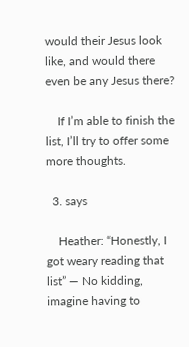would their Jesus look like, and would there even be any Jesus there?

    If I’m able to finish the list, I’ll try to offer some more thoughts.

  3. says

    Heather: “Honestly, I got weary reading that list” — No kidding, imagine having to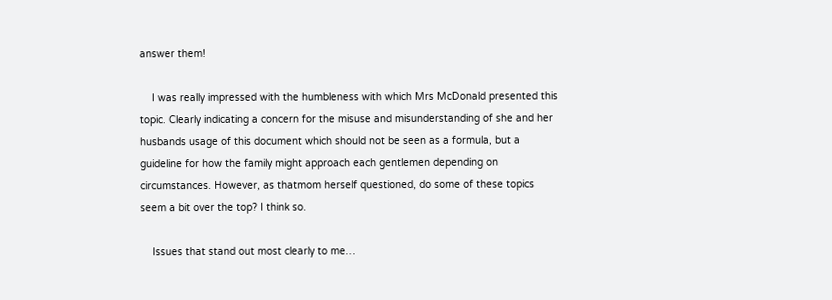answer them!

    I was really impressed with the humbleness with which Mrs McDonald presented this topic. Clearly indicating a concern for the misuse and misunderstanding of she and her husbands usage of this document which should not be seen as a formula, but a guideline for how the family might approach each gentlemen depending on circumstances. However, as thatmom herself questioned, do some of these topics seem a bit over the top? I think so.

    Issues that stand out most clearly to me…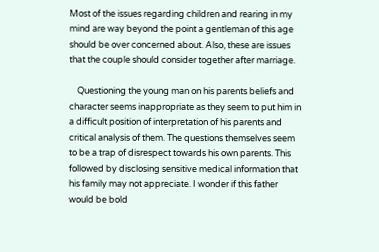Most of the issues regarding children and rearing in my mind are way beyond the point a gentleman of this age should be over concerned about. Also, these are issues that the couple should consider together after marriage.

    Questioning the young man on his parents beliefs and character seems inappropriate as they seem to put him in a difficult position of interpretation of his parents and critical analysis of them. The questions themselves seem to be a trap of disrespect towards his own parents. This followed by disclosing sensitive medical information that his family may not appreciate. I wonder if this father would be bold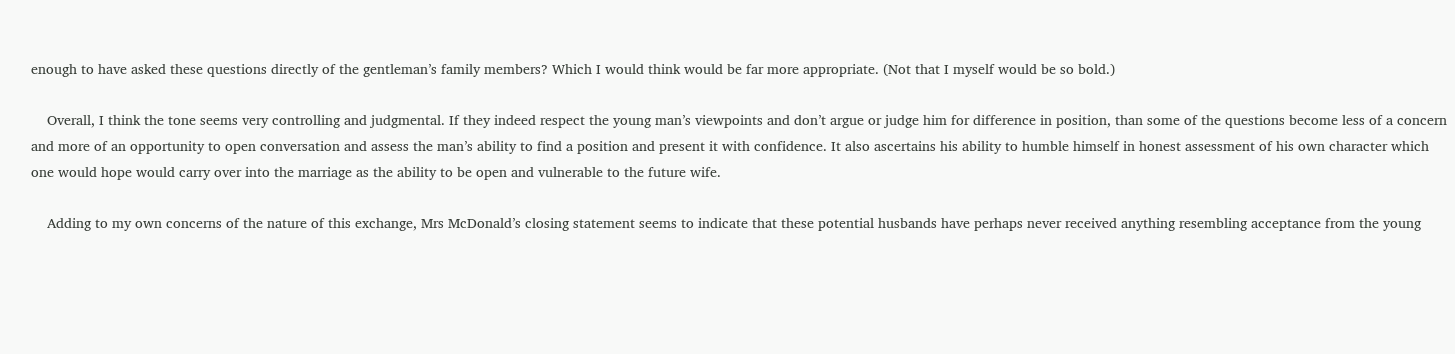enough to have asked these questions directly of the gentleman’s family members? Which I would think would be far more appropriate. (Not that I myself would be so bold.)

    Overall, I think the tone seems very controlling and judgmental. If they indeed respect the young man’s viewpoints and don’t argue or judge him for difference in position, than some of the questions become less of a concern and more of an opportunity to open conversation and assess the man’s ability to find a position and present it with confidence. It also ascertains his ability to humble himself in honest assessment of his own character which one would hope would carry over into the marriage as the ability to be open and vulnerable to the future wife.

    Adding to my own concerns of the nature of this exchange, Mrs McDonald’s closing statement seems to indicate that these potential husbands have perhaps never received anything resembling acceptance from the young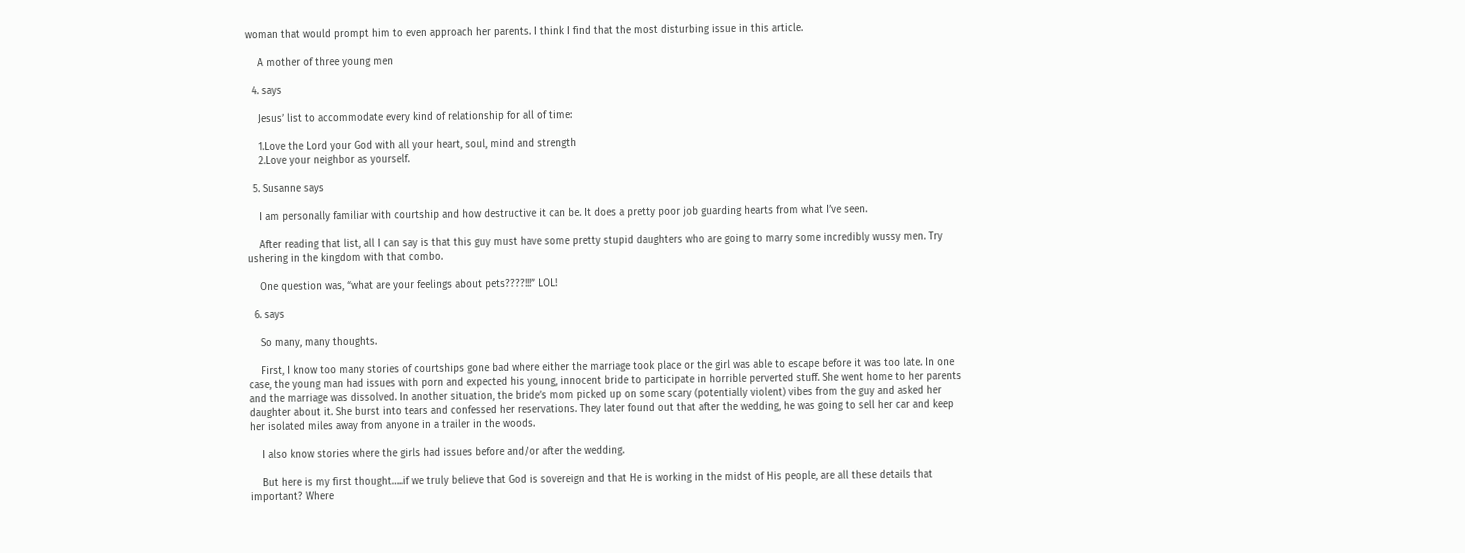woman that would prompt him to even approach her parents. I think I find that the most disturbing issue in this article.

    A mother of three young men

  4. says

    Jesus’ list to accommodate every kind of relationship for all of time:

    1.Love the Lord your God with all your heart, soul, mind and strength
    2.Love your neighbor as yourself.

  5. Susanne says

    I am personally familiar with courtship and how destructive it can be. It does a pretty poor job guarding hearts from what I’ve seen.

    After reading that list, all I can say is that this guy must have some pretty stupid daughters who are going to marry some incredibly wussy men. Try ushering in the kingdom with that combo.

    One question was, “what are your feelings about pets????!!!” LOL!

  6. says

    So many, many thoughts.

    First, I know too many stories of courtships gone bad where either the marriage took place or the girl was able to escape before it was too late. In one case, the young man had issues with porn and expected his young, innocent bride to participate in horrible perverted stuff. She went home to her parents and the marriage was dissolved. In another situation, the bride’s mom picked up on some scary (potentially violent) vibes from the guy and asked her daughter about it. She burst into tears and confessed her reservations. They later found out that after the wedding, he was going to sell her car and keep her isolated miles away from anyone in a trailer in the woods.

    I also know stories where the girls had issues before and/or after the wedding.

    But here is my first thought…..if we truly believe that God is sovereign and that He is working in the midst of His people, are all these details that important? Where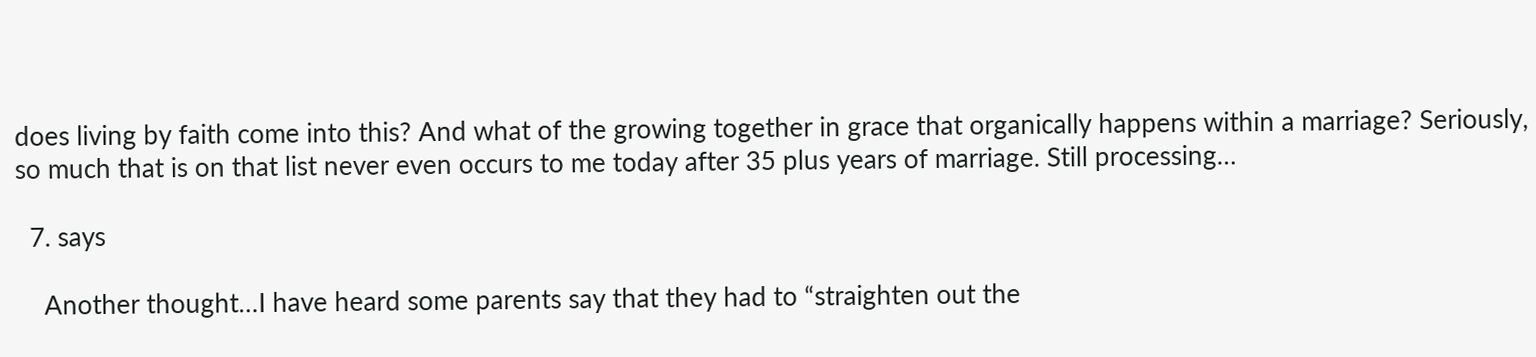does living by faith come into this? And what of the growing together in grace that organically happens within a marriage? Seriously, so much that is on that list never even occurs to me today after 35 plus years of marriage. Still processing…

  7. says

    Another thought…I have heard some parents say that they had to “straighten out the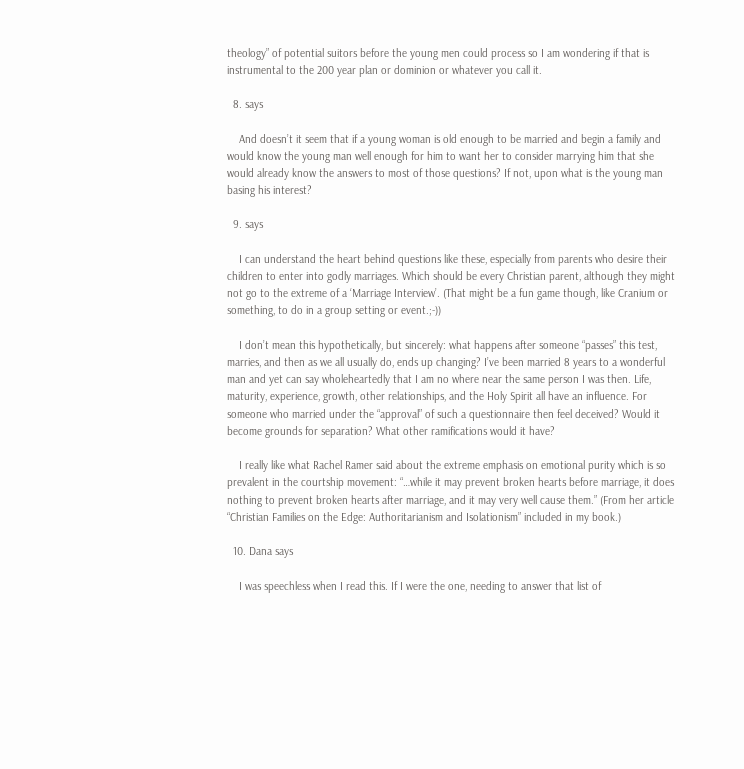theology” of potential suitors before the young men could process so I am wondering if that is instrumental to the 200 year plan or dominion or whatever you call it.

  8. says

    And doesn’t it seem that if a young woman is old enough to be married and begin a family and would know the young man well enough for him to want her to consider marrying him that she would already know the answers to most of those questions? If not, upon what is the young man basing his interest?

  9. says

    I can understand the heart behind questions like these, especially from parents who desire their children to enter into godly marriages. Which should be every Christian parent, although they might not go to the extreme of a ‘Marriage Interview’. (That might be a fun game though, like Cranium or something, to do in a group setting or event.;-))

    I don’t mean this hypothetically, but sincerely: what happens after someone “passes” this test, marries, and then as we all usually do, ends up changing? I’ve been married 8 years to a wonderful man and yet can say wholeheartedly that I am no where near the same person I was then. Life, maturity, experience, growth, other relationships, and the Holy Spirit all have an influence. For someone who married under the “approval” of such a questionnaire then feel deceived? Would it become grounds for separation? What other ramifications would it have?

    I really like what Rachel Ramer said about the extreme emphasis on emotional purity which is so prevalent in the courtship movement: “…while it may prevent broken hearts before marriage, it does nothing to prevent broken hearts after marriage, and it may very well cause them.” (From her article “Christian Families on the Edge: Authoritarianism and Isolationism” included in my book.)

  10. Dana says

    I was speechless when I read this. If I were the one, needing to answer that list of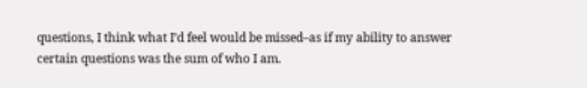questions, I think what I’d feel would be missed–as if my ability to answer certain questions was the sum of who I am.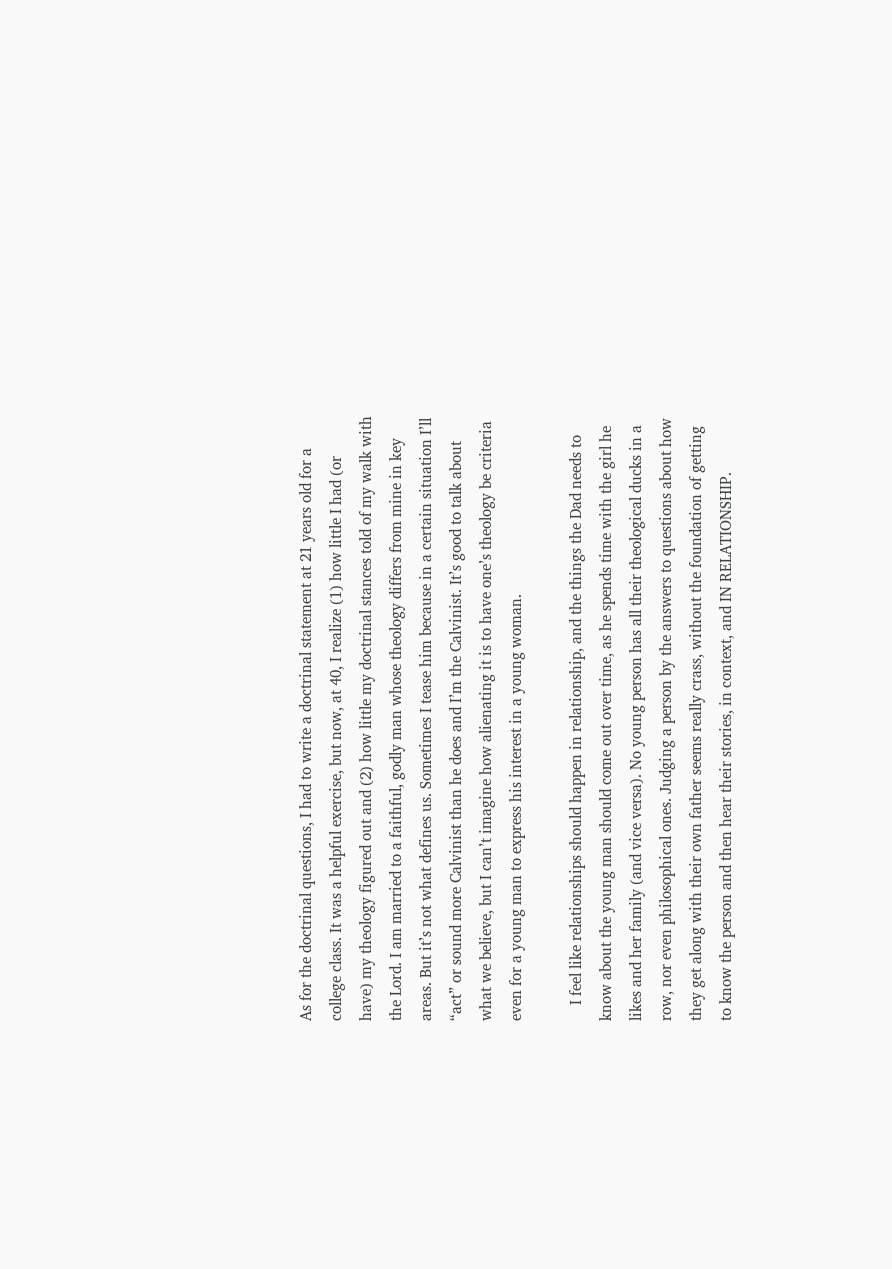As for the doctrinal questions, I had to write a doctrinal statement at 21 years old for a college class. It was a helpful exercise, but now, at 40, I realize (1) how little I had (or have) my theology figured out and (2) how little my doctrinal stances told of my walk with the Lord. I am married to a faithful, godly man whose theology differs from mine in key areas. But it’s not what defines us. Sometimes I tease him because in a certain situation I’ll “act” or sound more Calvinist than he does and I’m the Calvinist. It’s good to talk about what we believe, but I can’t imagine how alienating it is to have one’s theology be criteria even for a young man to express his interest in a young woman.

    I feel like relationships should happen in relationship, and the things the Dad needs to know about the young man should come out over time, as he spends time with the girl he likes and her family (and vice versa). No young person has all their theological ducks in a row, nor even philosophical ones. Judging a person by the answers to questions about how they get along with their own father seems really crass, without the foundation of getting to know the person and then hear their stories, in context, and IN RELATIONSHIP.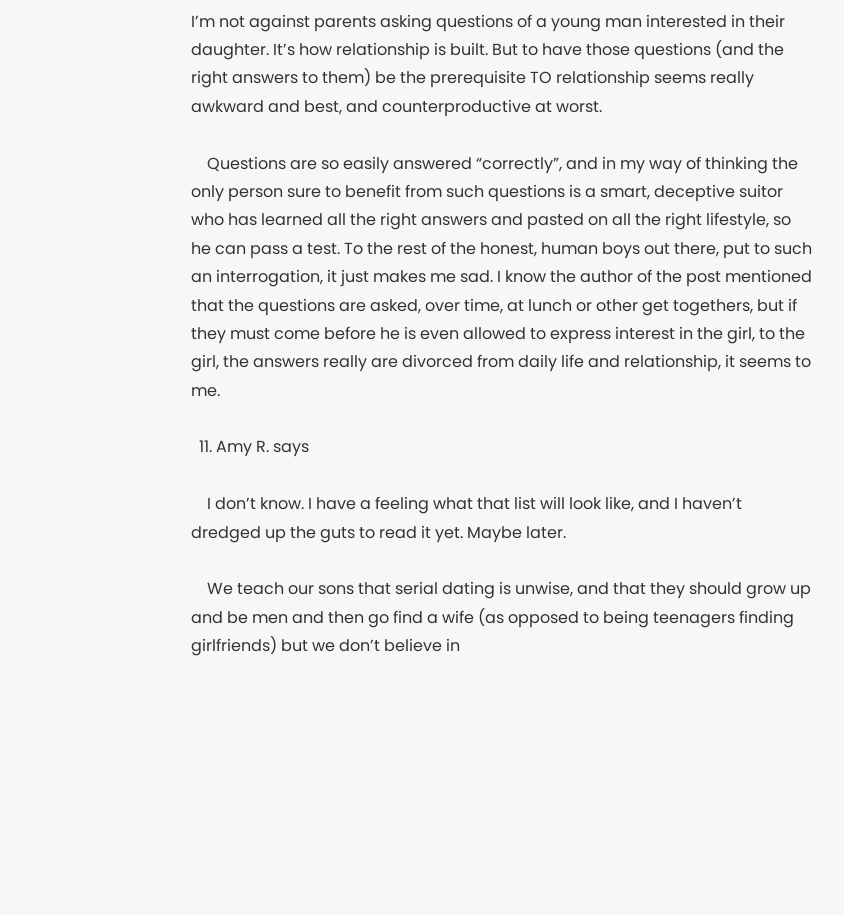I’m not against parents asking questions of a young man interested in their daughter. It’s how relationship is built. But to have those questions (and the right answers to them) be the prerequisite TO relationship seems really awkward and best, and counterproductive at worst.

    Questions are so easily answered “correctly”, and in my way of thinking the only person sure to benefit from such questions is a smart, deceptive suitor who has learned all the right answers and pasted on all the right lifestyle, so he can pass a test. To the rest of the honest, human boys out there, put to such an interrogation, it just makes me sad. I know the author of the post mentioned that the questions are asked, over time, at lunch or other get togethers, but if they must come before he is even allowed to express interest in the girl, to the girl, the answers really are divorced from daily life and relationship, it seems to me.

  11. Amy R. says

    I don’t know. I have a feeling what that list will look like, and I haven’t dredged up the guts to read it yet. Maybe later.

    We teach our sons that serial dating is unwise, and that they should grow up and be men and then go find a wife (as opposed to being teenagers finding girlfriends) but we don’t believe in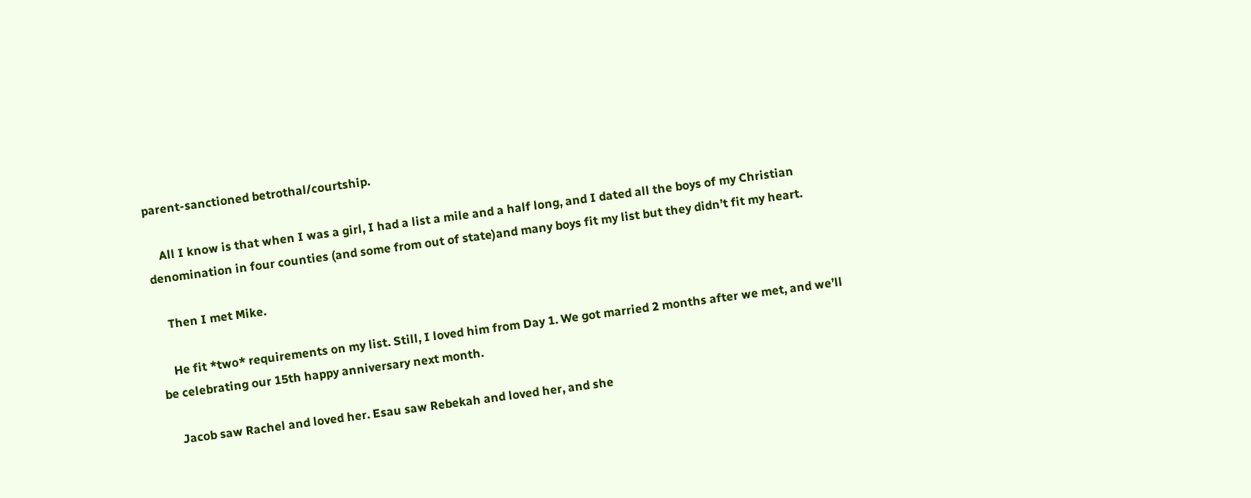parent-sanctioned betrothal/courtship.

    All I know is that when I was a girl, I had a list a mile and a half long, and I dated all the boys of my Christian denomination in four counties (and some from out of state)and many boys fit my list but they didn’t fit my heart.

    Then I met Mike.

    He fit *two* requirements on my list. Still, I loved him from Day 1. We got married 2 months after we met, and we’ll be celebrating our 15th happy anniversary next month.

    Jacob saw Rachel and loved her. Esau saw Rebekah and loved her, and she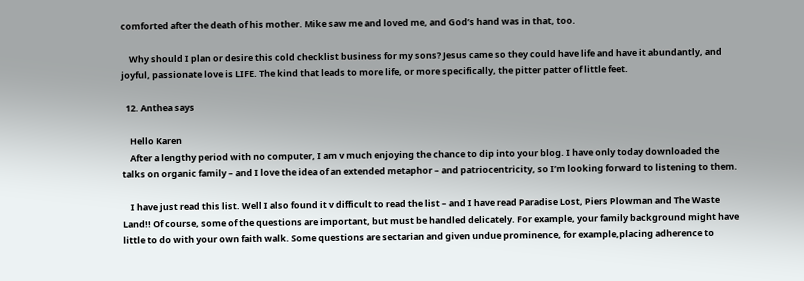comforted after the death of his mother. Mike saw me and loved me, and God’s hand was in that, too.

    Why should I plan or desire this cold checklist business for my sons? Jesus came so they could have life and have it abundantly, and joyful, passionate love is LIFE. The kind that leads to more life, or more specifically, the pitter patter of little feet.

  12. Anthea says

    Hello Karen
    After a lengthy period with no computer, I am v much enjoying the chance to dip into your blog. I have only today downloaded the talks on organic family – and I love the idea of an extended metaphor – and patriocentricity, so I’m looking forward to listening to them.

    I have just read this list. Well I also found it v difficult to read the list – and I have read Paradise Lost, Piers Plowman and The Waste Land!! Of course, some of the questions are important, but must be handled delicately. For example, your family background might have little to do with your own faith walk. Some questions are sectarian and given undue prominence, for example,placing adherence to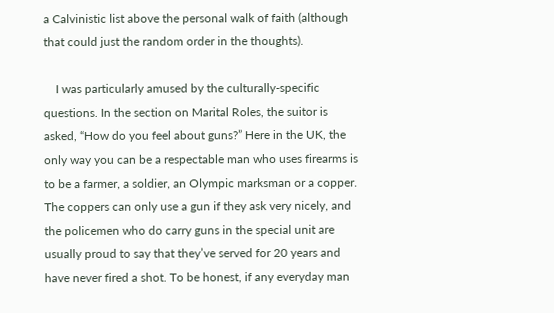a Calvinistic list above the personal walk of faith (although that could just the random order in the thoughts).

    I was particularly amused by the culturally-specific questions. In the section on Marital Roles, the suitor is asked, “How do you feel about guns?” Here in the UK, the only way you can be a respectable man who uses firearms is to be a farmer, a soldier, an Olympic marksman or a copper. The coppers can only use a gun if they ask very nicely, and the policemen who do carry guns in the special unit are usually proud to say that they’ve served for 20 years and have never fired a shot. To be honest, if any everyday man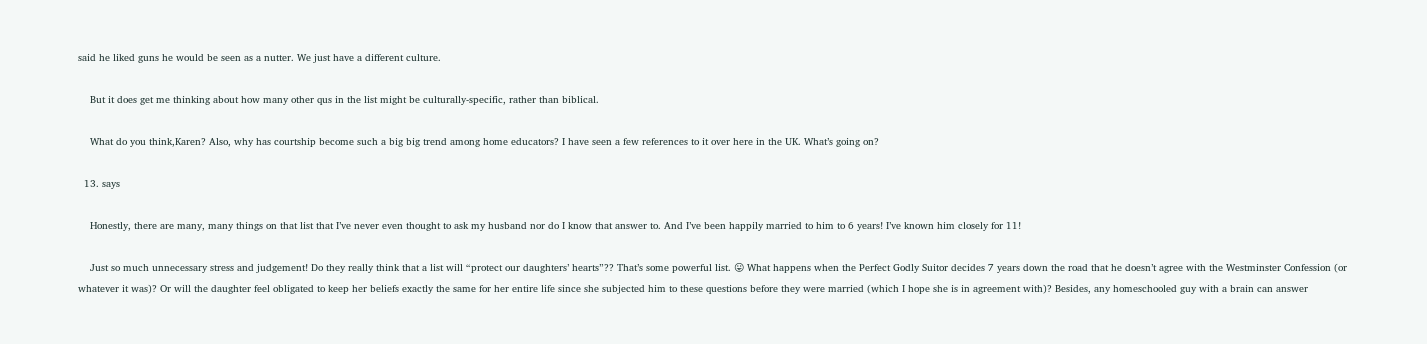said he liked guns he would be seen as a nutter. We just have a different culture.

    But it does get me thinking about how many other qus in the list might be culturally-specific, rather than biblical.

    What do you think,Karen? Also, why has courtship become such a big big trend among home educators? I have seen a few references to it over here in the UK. What’s going on?

  13. says

    Honestly, there are many, many things on that list that I’ve never even thought to ask my husband nor do I know that answer to. And I’ve been happily married to him to 6 years! I’ve known him closely for 11!

    Just so much unnecessary stress and judgement! Do they really think that a list will “protect our daughters’ hearts”?? That’s some powerful list. 😛 What happens when the Perfect Godly Suitor decides 7 years down the road that he doesn’t agree with the Westminster Confession (or whatever it was)? Or will the daughter feel obligated to keep her beliefs exactly the same for her entire life since she subjected him to these questions before they were married (which I hope she is in agreement with)? Besides, any homeschooled guy with a brain can answer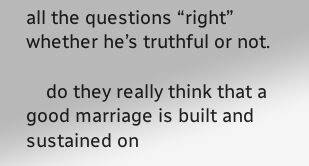all the questions “right” whether he’s truthful or not.

    do they really think that a good marriage is built and sustained on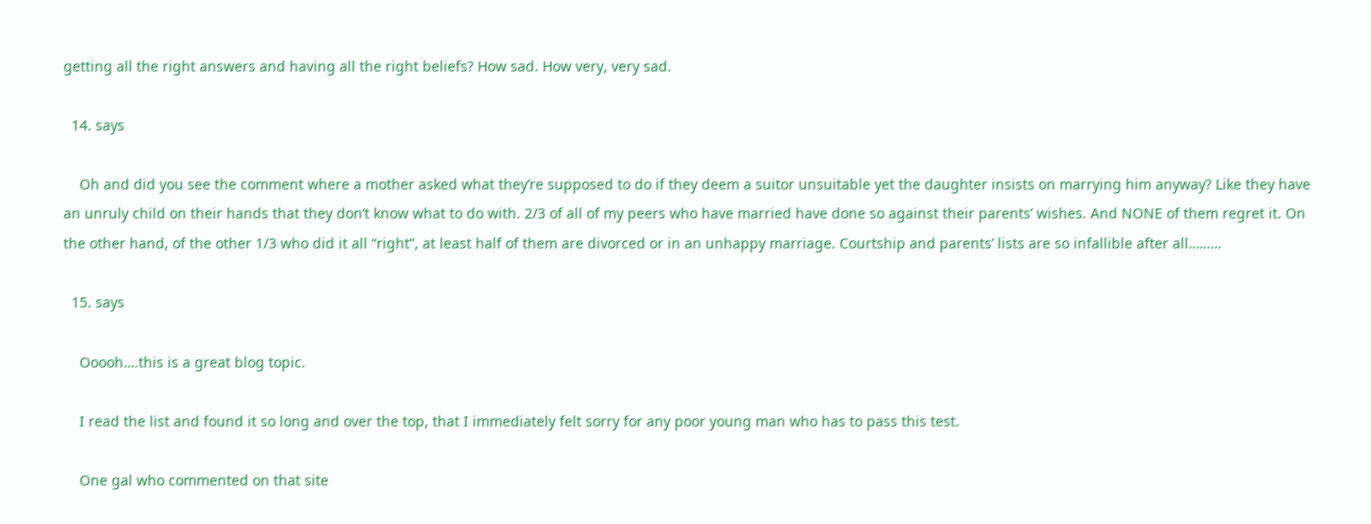getting all the right answers and having all the right beliefs? How sad. How very, very sad.

  14. says

    Oh and did you see the comment where a mother asked what they’re supposed to do if they deem a suitor unsuitable yet the daughter insists on marrying him anyway? Like they have an unruly child on their hands that they don’t know what to do with. 2/3 of all of my peers who have married have done so against their parents’ wishes. And NONE of them regret it. On the other hand, of the other 1/3 who did it all “right”, at least half of them are divorced or in an unhappy marriage. Courtship and parents’ lists are so infallible after all………

  15. says

    Ooooh….this is a great blog topic.

    I read the list and found it so long and over the top, that I immediately felt sorry for any poor young man who has to pass this test.

    One gal who commented on that site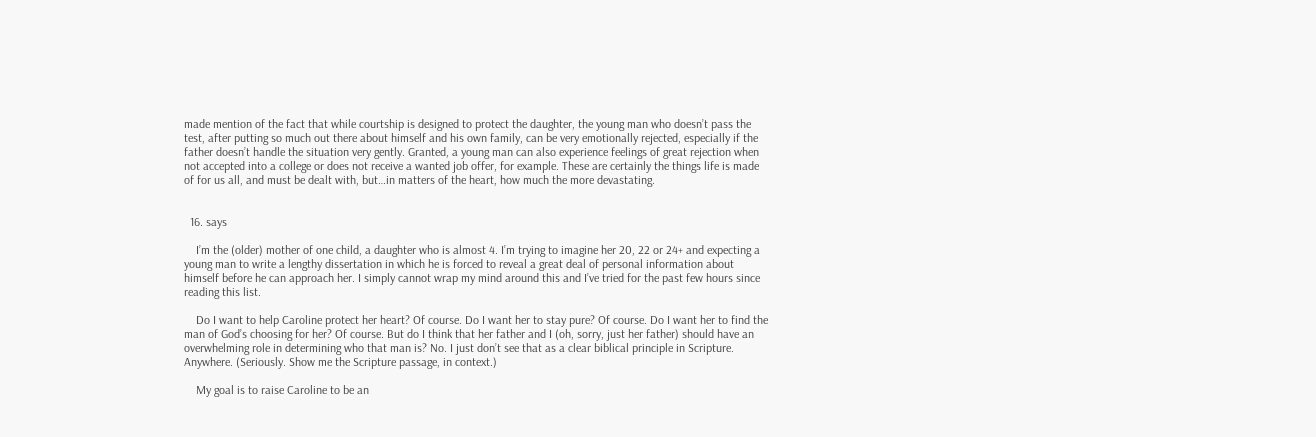made mention of the fact that while courtship is designed to protect the daughter, the young man who doesn’t pass the test, after putting so much out there about himself and his own family, can be very emotionally rejected, especially if the father doesn’t handle the situation very gently. Granted, a young man can also experience feelings of great rejection when not accepted into a college or does not receive a wanted job offer, for example. These are certainly the things life is made of for us all, and must be dealt with, but…in matters of the heart, how much the more devastating.


  16. says

    I’m the (older) mother of one child, a daughter who is almost 4. I’m trying to imagine her 20, 22 or 24+ and expecting a young man to write a lengthy dissertation in which he is forced to reveal a great deal of personal information about himself before he can approach her. I simply cannot wrap my mind around this and I’ve tried for the past few hours since reading this list.

    Do I want to help Caroline protect her heart? Of course. Do I want her to stay pure? Of course. Do I want her to find the man of God’s choosing for her? Of course. But do I think that her father and I (oh, sorry, just her father) should have an overwhelming role in determining who that man is? No. I just don’t see that as a clear biblical principle in Scripture. Anywhere. (Seriously. Show me the Scripture passage, in context.)

    My goal is to raise Caroline to be an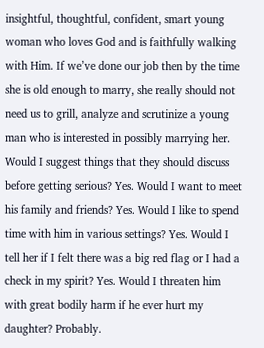insightful, thoughtful, confident, smart young woman who loves God and is faithfully walking with Him. If we’ve done our job then by the time she is old enough to marry, she really should not need us to grill, analyze and scrutinize a young man who is interested in possibly marrying her. Would I suggest things that they should discuss before getting serious? Yes. Would I want to meet his family and friends? Yes. Would I like to spend time with him in various settings? Yes. Would I tell her if I felt there was a big red flag or I had a check in my spirit? Yes. Would I threaten him with great bodily harm if he ever hurt my daughter? Probably.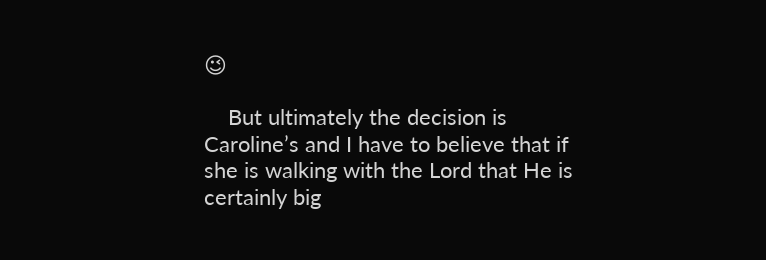😉

    But ultimately the decision is Caroline’s and I have to believe that if she is walking with the Lord that He is certainly big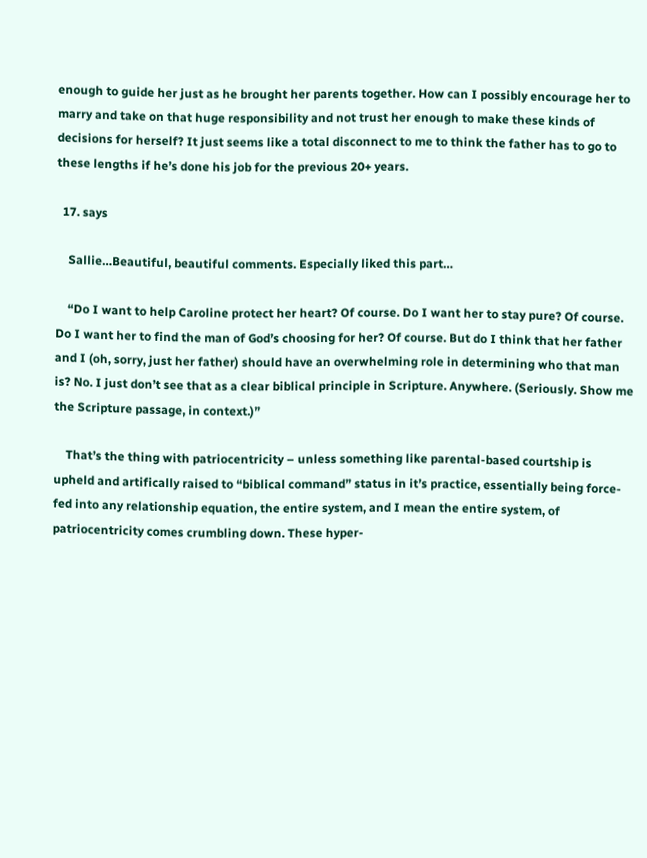enough to guide her just as he brought her parents together. How can I possibly encourage her to marry and take on that huge responsibility and not trust her enough to make these kinds of decisions for herself? It just seems like a total disconnect to me to think the father has to go to these lengths if he’s done his job for the previous 20+ years.

  17. says

    Sallie…Beautiful, beautiful comments. Especially liked this part…

    “Do I want to help Caroline protect her heart? Of course. Do I want her to stay pure? Of course. Do I want her to find the man of God’s choosing for her? Of course. But do I think that her father and I (oh, sorry, just her father) should have an overwhelming role in determining who that man is? No. I just don’t see that as a clear biblical principle in Scripture. Anywhere. (Seriously. Show me the Scripture passage, in context.)”

    That’s the thing with patriocentricity – unless something like parental-based courtship is upheld and artifically raised to “biblical command” status in it’s practice, essentially being force-fed into any relationship equation, the entire system, and I mean the entire system, of patriocentricity comes crumbling down. These hyper-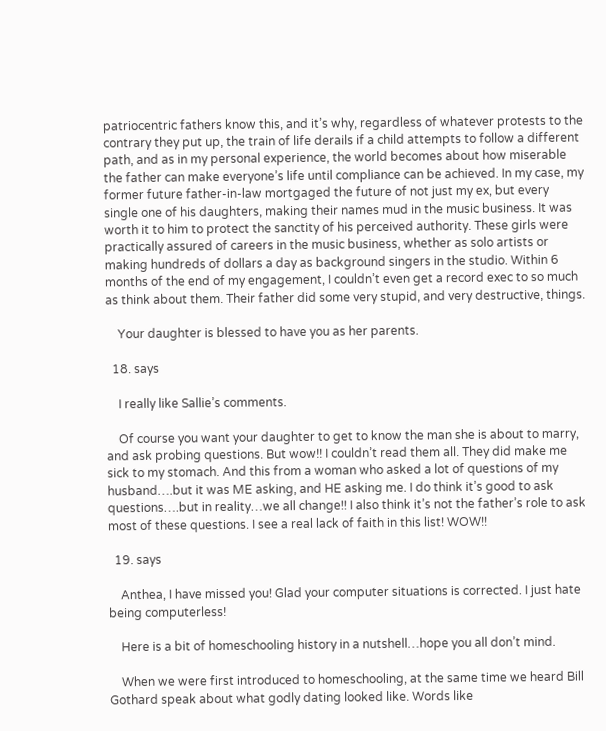patriocentric fathers know this, and it’s why, regardless of whatever protests to the contrary they put up, the train of life derails if a child attempts to follow a different path, and as in my personal experience, the world becomes about how miserable the father can make everyone’s life until compliance can be achieved. In my case, my former future father-in-law mortgaged the future of not just my ex, but every single one of his daughters, making their names mud in the music business. It was worth it to him to protect the sanctity of his perceived authority. These girls were practically assured of careers in the music business, whether as solo artists or making hundreds of dollars a day as background singers in the studio. Within 6 months of the end of my engagement, I couldn’t even get a record exec to so much as think about them. Their father did some very stupid, and very destructive, things.

    Your daughter is blessed to have you as her parents.

  18. says

    I really like Sallie’s comments.

    Of course you want your daughter to get to know the man she is about to marry, and ask probing questions. But wow!! I couldn’t read them all. They did make me sick to my stomach. And this from a woman who asked a lot of questions of my husband….but it was ME asking, and HE asking me. I do think it’s good to ask questions….but in reality…we all change!! I also think it’s not the father’s role to ask most of these questions. I see a real lack of faith in this list! WOW!!

  19. says

    Anthea, I have missed you! Glad your computer situations is corrected. I just hate being computerless!

    Here is a bit of homeschooling history in a nutshell…hope you all don’t mind.

    When we were first introduced to homeschooling, at the same time we heard Bill Gothard speak about what godly dating looked like. Words like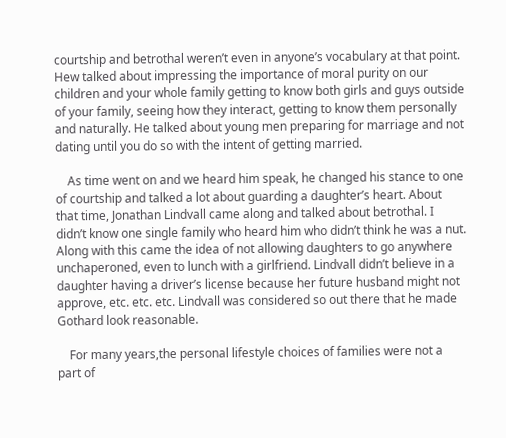courtship and betrothal weren’t even in anyone’s vocabulary at that point. Hew talked about impressing the importance of moral purity on our children and your whole family getting to know both girls and guys outside of your family, seeing how they interact, getting to know them personally and naturally. He talked about young men preparing for marriage and not dating until you do so with the intent of getting married.

    As time went on and we heard him speak, he changed his stance to one of courtship and talked a lot about guarding a daughter’s heart. About that time, Jonathan Lindvall came along and talked about betrothal. I didn’t know one single family who heard him who didn’t think he was a nut. Along with this came the idea of not allowing daughters to go anywhere unchaperoned, even to lunch with a girlfriend. Lindvall didn’t believe in a daughter having a driver’s license because her future husband might not approve, etc. etc. etc. Lindvall was considered so out there that he made Gothard look reasonable.

    For many years,the personal lifestyle choices of families were not a part of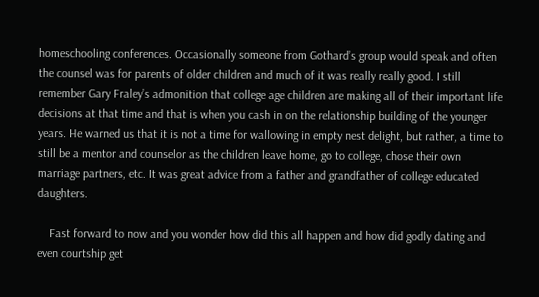homeschooling conferences. Occasionally someone from Gothard’s group would speak and often the counsel was for parents of older children and much of it was really really good. I still remember Gary Fraley’s admonition that college age children are making all of their important life decisions at that time and that is when you cash in on the relationship building of the younger years. He warned us that it is not a time for wallowing in empty nest delight, but rather, a time to still be a mentor and counselor as the children leave home, go to college, chose their own marriage partners, etc. It was great advice from a father and grandfather of college educated daughters.

    Fast forward to now and you wonder how did this all happen and how did godly dating and even courtship get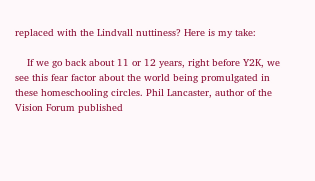replaced with the Lindvall nuttiness? Here is my take:

    If we go back about 11 or 12 years, right before Y2K, we see this fear factor about the world being promulgated in these homeschooling circles. Phil Lancaster, author of the Vision Forum published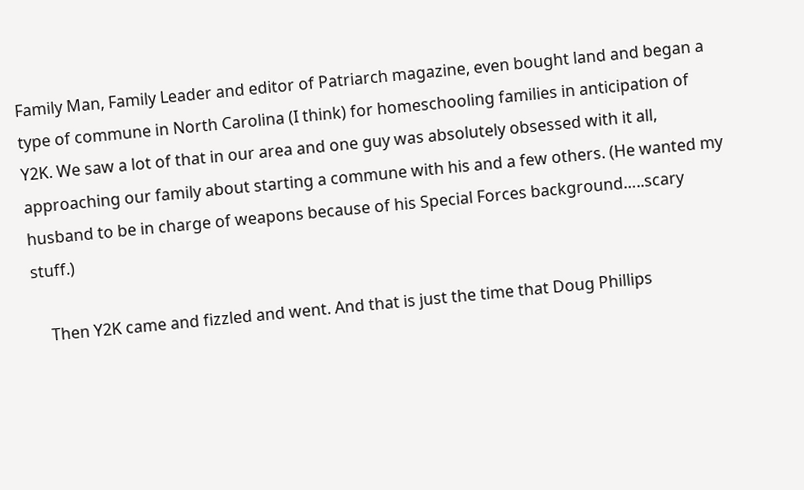Family Man, Family Leader and editor of Patriarch magazine, even bought land and began a type of commune in North Carolina (I think) for homeschooling families in anticipation of Y2K. We saw a lot of that in our area and one guy was absolutely obsessed with it all, approaching our family about starting a commune with his and a few others. (He wanted my husband to be in charge of weapons because of his Special Forces background…..scary stuff.)

    Then Y2K came and fizzled and went. And that is just the time that Doug Phillips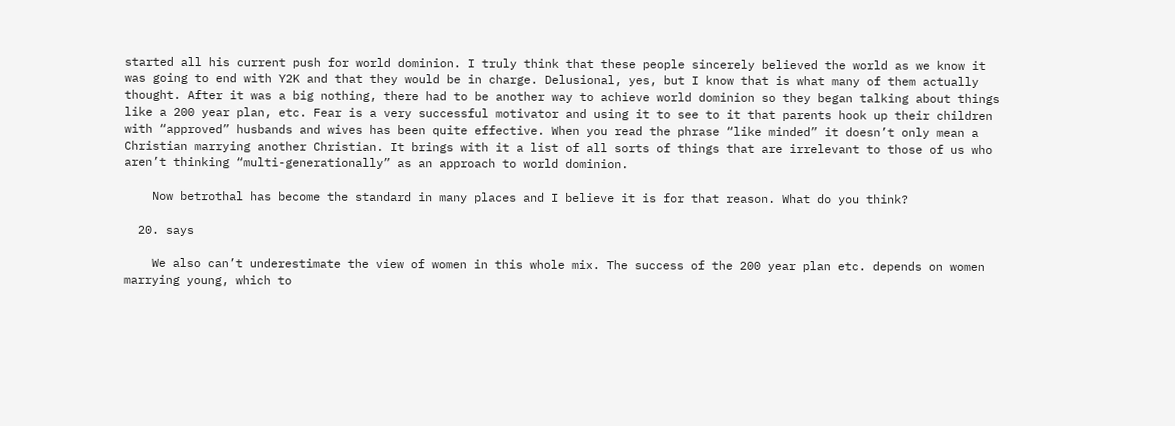started all his current push for world dominion. I truly think that these people sincerely believed the world as we know it was going to end with Y2K and that they would be in charge. Delusional, yes, but I know that is what many of them actually thought. After it was a big nothing, there had to be another way to achieve world dominion so they began talking about things like a 200 year plan, etc. Fear is a very successful motivator and using it to see to it that parents hook up their children with “approved” husbands and wives has been quite effective. When you read the phrase “like minded” it doesn’t only mean a Christian marrying another Christian. It brings with it a list of all sorts of things that are irrelevant to those of us who aren’t thinking “multi-generationally” as an approach to world dominion.

    Now betrothal has become the standard in many places and I believe it is for that reason. What do you think?

  20. says

    We also can’t underestimate the view of women in this whole mix. The success of the 200 year plan etc. depends on women marrying young, which to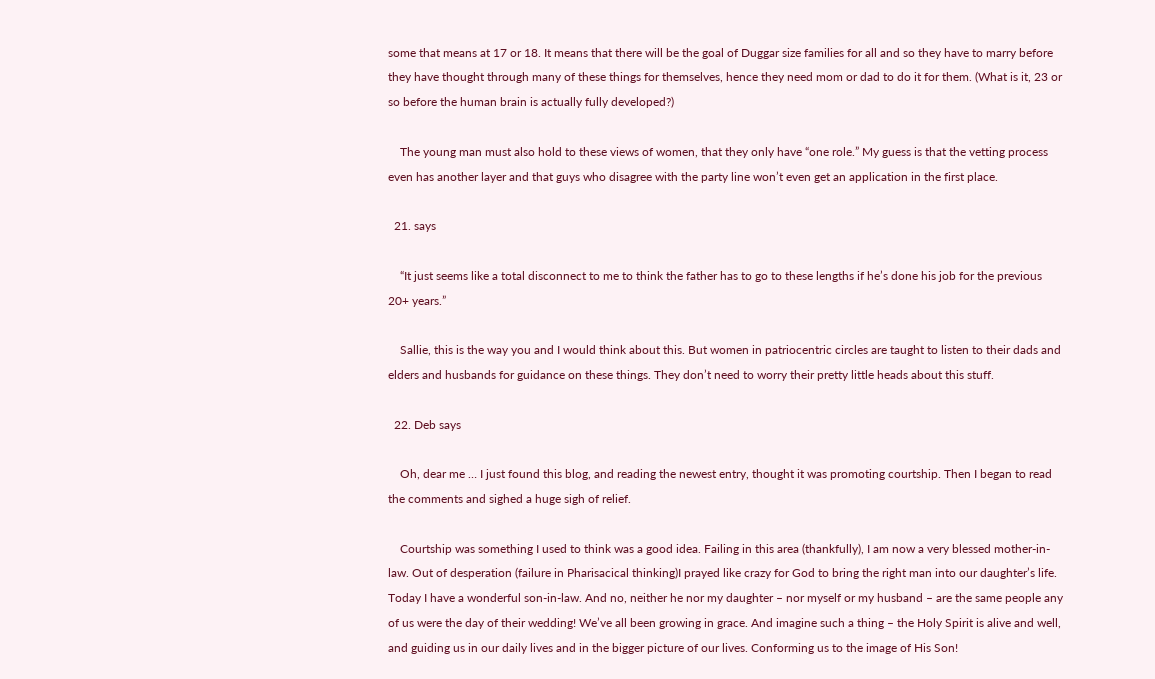some that means at 17 or 18. It means that there will be the goal of Duggar size families for all and so they have to marry before they have thought through many of these things for themselves, hence they need mom or dad to do it for them. (What is it, 23 or so before the human brain is actually fully developed?)

    The young man must also hold to these views of women, that they only have “one role.” My guess is that the vetting process even has another layer and that guys who disagree with the party line won’t even get an application in the first place.

  21. says

    “It just seems like a total disconnect to me to think the father has to go to these lengths if he’s done his job for the previous 20+ years.”

    Sallie, this is the way you and I would think about this. But women in patriocentric circles are taught to listen to their dads and elders and husbands for guidance on these things. They don’t need to worry their pretty little heads about this stuff.

  22. Deb says

    Oh, dear me … I just found this blog, and reading the newest entry, thought it was promoting courtship. Then I began to read the comments and sighed a huge sigh of relief.

    Courtship was something I used to think was a good idea. Failing in this area (thankfully), I am now a very blessed mother-in-law. Out of desperation (failure in Pharisacical thinking)I prayed like crazy for God to bring the right man into our daughter’s life. Today I have a wonderful son-in-law. And no, neither he nor my daughter – nor myself or my husband – are the same people any of us were the day of their wedding! We’ve all been growing in grace. And imagine such a thing – the Holy Spirit is alive and well, and guiding us in our daily lives and in the bigger picture of our lives. Conforming us to the image of His Son!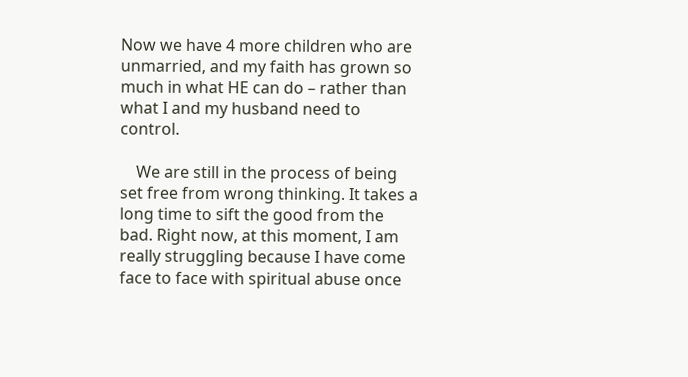Now we have 4 more children who are unmarried, and my faith has grown so much in what HE can do – rather than what I and my husband need to control.

    We are still in the process of being set free from wrong thinking. It takes a long time to sift the good from the bad. Right now, at this moment, I am really struggling because I have come face to face with spiritual abuse once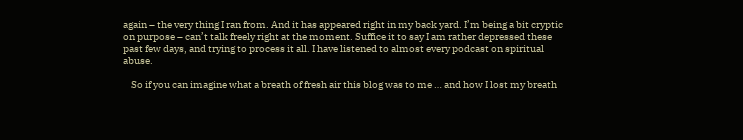again – the very thing I ran from. And it has appeared right in my back yard. I’m being a bit cryptic on purpose – can’t talk freely right at the moment. Suffice it to say I am rather depressed these past few days, and trying to process it all. I have listened to almost every podcast on spiritual abuse.

    So if you can imagine what a breath of fresh air this blog was to me … and how I lost my breath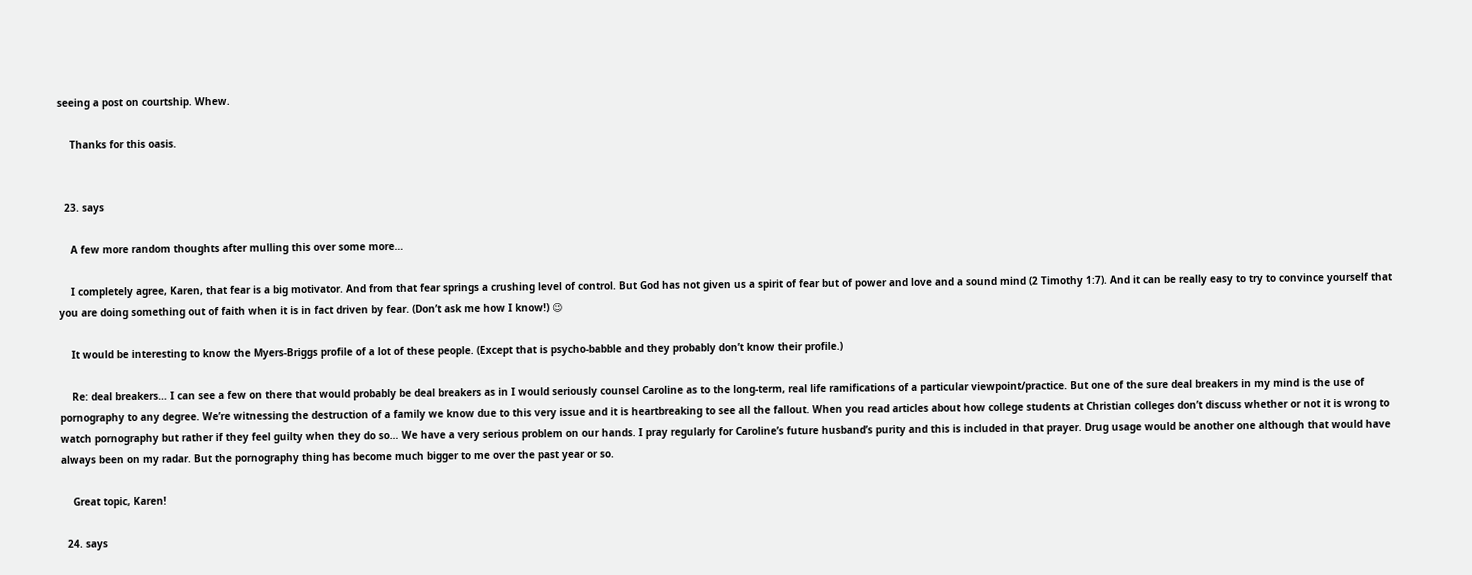seeing a post on courtship. Whew.

    Thanks for this oasis.


  23. says

    A few more random thoughts after mulling this over some more…

    I completely agree, Karen, that fear is a big motivator. And from that fear springs a crushing level of control. But God has not given us a spirit of fear but of power and love and a sound mind (2 Timothy 1:7). And it can be really easy to try to convince yourself that you are doing something out of faith when it is in fact driven by fear. (Don’t ask me how I know!) 😉

    It would be interesting to know the Myers-Briggs profile of a lot of these people. (Except that is psycho-babble and they probably don’t know their profile.)

    Re: deal breakers… I can see a few on there that would probably be deal breakers as in I would seriously counsel Caroline as to the long-term, real life ramifications of a particular viewpoint/practice. But one of the sure deal breakers in my mind is the use of pornography to any degree. We’re witnessing the destruction of a family we know due to this very issue and it is heartbreaking to see all the fallout. When you read articles about how college students at Christian colleges don’t discuss whether or not it is wrong to watch pornography but rather if they feel guilty when they do so… We have a very serious problem on our hands. I pray regularly for Caroline’s future husband’s purity and this is included in that prayer. Drug usage would be another one although that would have always been on my radar. But the pornography thing has become much bigger to me over the past year or so.

    Great topic, Karen!

  24. says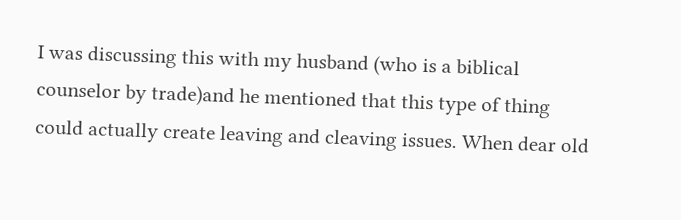I was discussing this with my husband (who is a biblical counselor by trade)and he mentioned that this type of thing could actually create leaving and cleaving issues. When dear old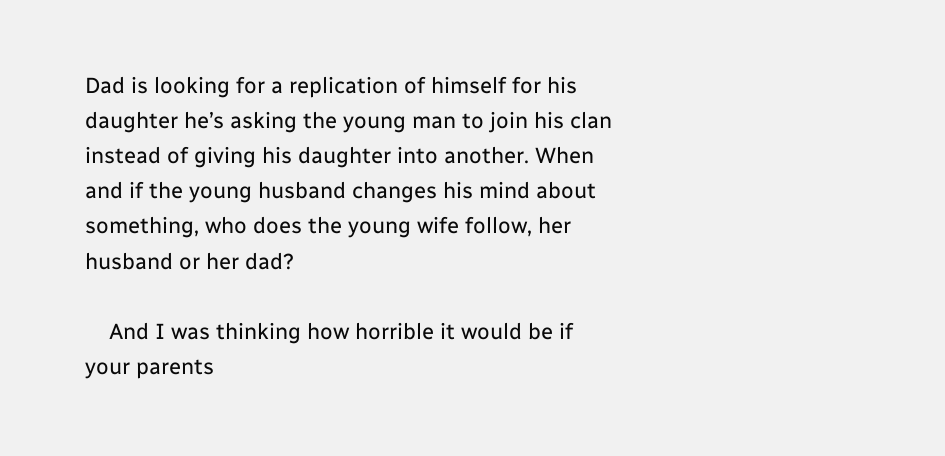Dad is looking for a replication of himself for his daughter he’s asking the young man to join his clan instead of giving his daughter into another. When and if the young husband changes his mind about something, who does the young wife follow, her husband or her dad?

    And I was thinking how horrible it would be if your parents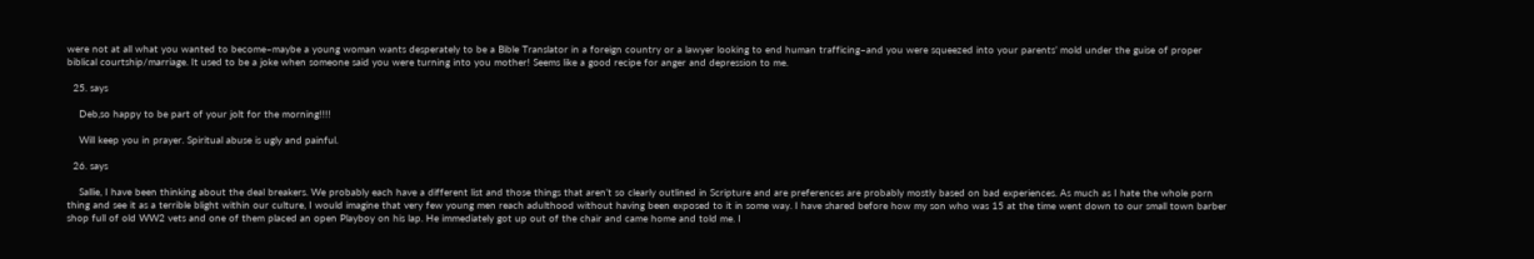were not at all what you wanted to become–maybe a young woman wants desperately to be a Bible Translator in a foreign country or a lawyer looking to end human trafficing–and you were squeezed into your parents’ mold under the guise of proper biblical courtship/marriage. It used to be a joke when someone said you were turning into you mother! Seems like a good recipe for anger and depression to me.

  25. says

    Deb,so happy to be part of your jolt for the morning!!!!

    Will keep you in prayer. Spiritual abuse is ugly and painful.

  26. says

    Sallie, I have been thinking about the deal breakers. We probably each have a different list and those things that aren’t so clearly outlined in Scripture and are preferences are probably mostly based on bad experiences. As much as I hate the whole porn thing and see it as a terrible blight within our culture, I would imagine that very few young men reach adulthood without having been exposed to it in some way. I have shared before how my son who was 15 at the time went down to our small town barber shop full of old WW2 vets and one of them placed an open Playboy on his lap. He immediately got up out of the chair and came home and told me. I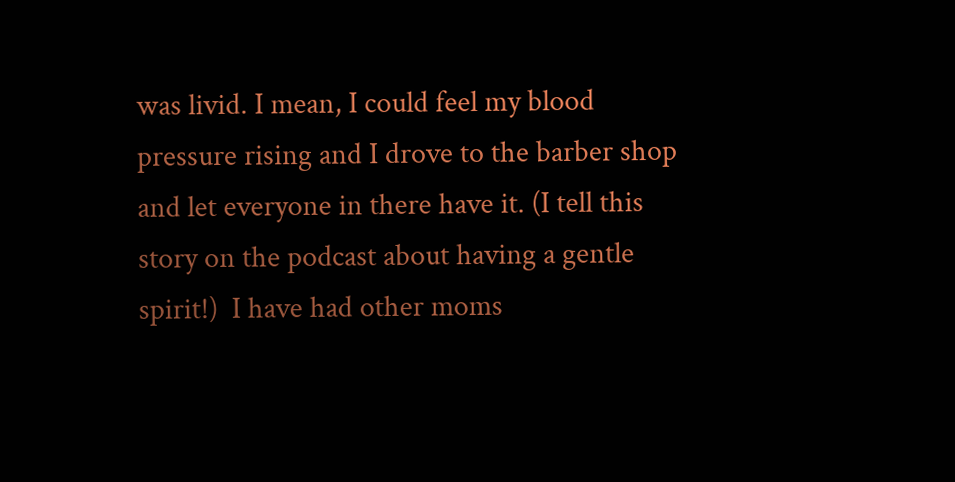was livid. I mean, I could feel my blood pressure rising and I drove to the barber shop and let everyone in there have it. (I tell this story on the podcast about having a gentle spirit!)  I have had other moms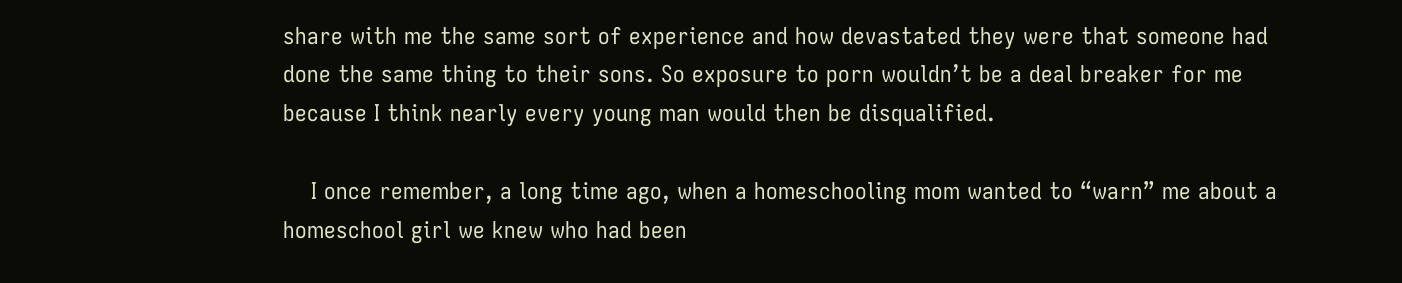share with me the same sort of experience and how devastated they were that someone had done the same thing to their sons. So exposure to porn wouldn’t be a deal breaker for me because I think nearly every young man would then be disqualified.

    I once remember, a long time ago, when a homeschooling mom wanted to “warn” me about a homeschool girl we knew who had been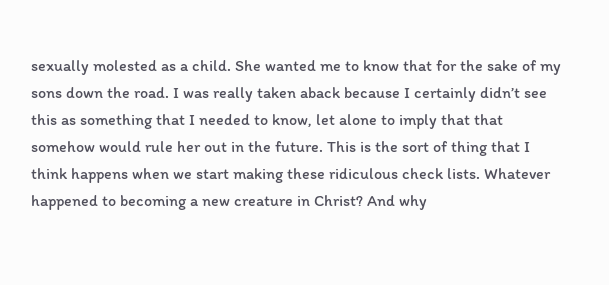sexually molested as a child. She wanted me to know that for the sake of my sons down the road. I was really taken aback because I certainly didn’t see this as something that I needed to know, let alone to imply that that somehow would rule her out in the future. This is the sort of thing that I think happens when we start making these ridiculous check lists. Whatever happened to becoming a new creature in Christ? And why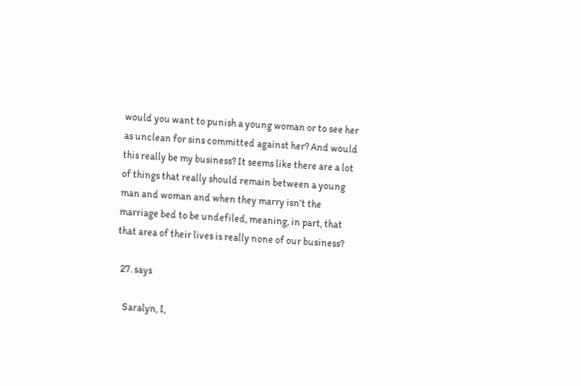would you want to punish a young woman or to see her as unclean for sins committed against her? And would this really be my business? It seems like there are a lot of things that really should remain between a young man and woman and when they marry isn’t the marriage bed to be undefiled, meaning, in part, that that area of their lives is really none of our business?

  27. says

    Saralyn, I,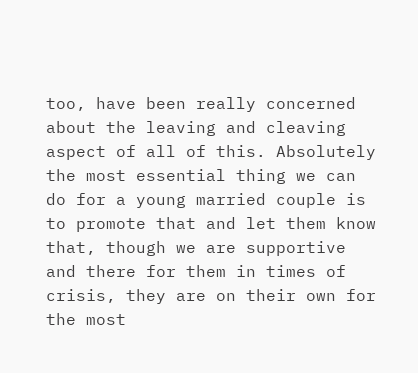too, have been really concerned about the leaving and cleaving aspect of all of this. Absolutely the most essential thing we can do for a young married couple is to promote that and let them know that, though we are supportive and there for them in times of crisis, they are on their own for the most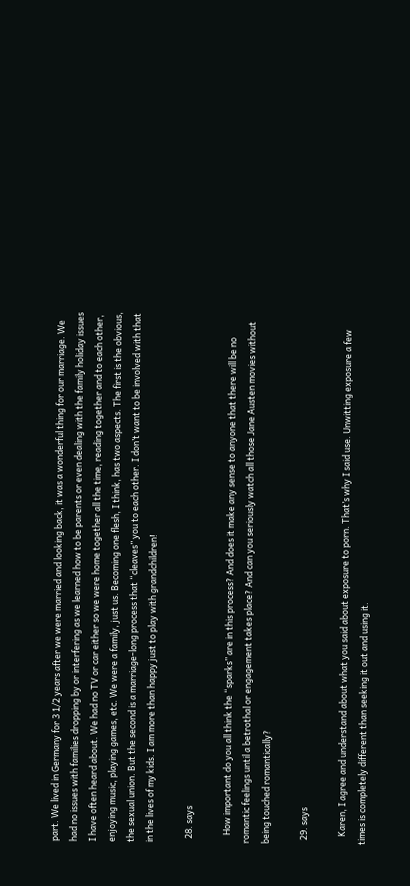part. We lived in Germany for 3 1/2 years after we were married and looking back, it was a wonderful thing for our marriage. We had no issues with families dropping by or interfering as we learned how to be parents or even dealing with the family holiday issues I have often heard about. We had no TV or car either so we were home together all the time, reading together and to each other, enjoying music, playing games, etc. We were a family, just us. Becoming one flesh, I think, has two aspects. The first is the obvious, the sexual union. But the second is a marriage-long process that “cleaves” you to each other. I don’t want to be involved with that in the lives of my kids. I am more than happy just to play with grandchildren!

  28. says

    How important do you all think the “sparks” are in this process? And does it make any sense to anyone that there will be no romantic feelings until a betrothal or engagement takes place? And can you seriously watch all those Jane Austen movies without being touched romantically?

  29. says

    Karen, I agree and understand about what you said about exposure to porn. That’s why I said use. Unwitting exposure a few times is completely different than seeking it out and using it.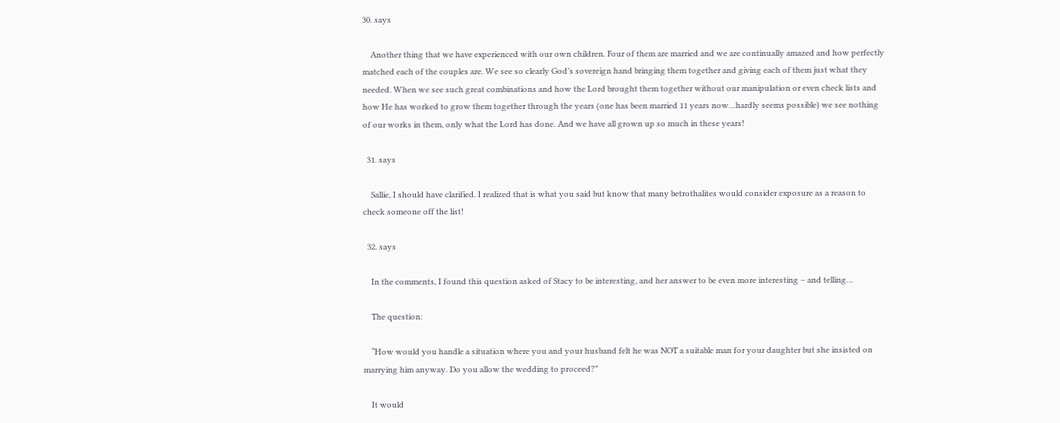30. says

    Another thing that we have experienced with our own children. Four of them are married and we are continually amazed and how perfectly matched each of the couples are. We see so clearly God’s sovereign hand bringing them together and giving each of them just what they needed. When we see such great combinations and how the Lord brought them together without our manipulation or even check lists and how He has worked to grow them together through the years (one has been married 11 years now…hardly seems possible) we see nothing of our works in them, only what the Lord has done. And we have all grown up so much in these years!

  31. says

    Sallie, I should have clarified. I realized that is what you said but know that many betrothalites would consider exposure as a reason to check someone off the list!

  32. says

    In the comments, I found this question asked of Stacy to be interesting, and her answer to be even more interesting – and telling…

    The question:

    “How would you handle a situation where you and your husband felt he was NOT a suitable man for your daughter but she insisted on marrying him anyway. Do you allow the wedding to proceed?”

    It would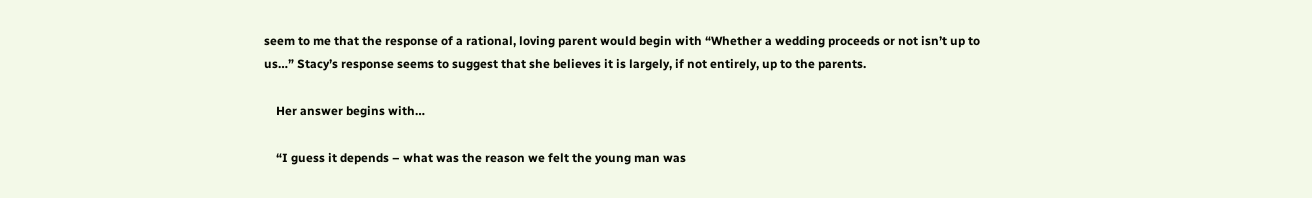seem to me that the response of a rational, loving parent would begin with “Whether a wedding proceeds or not isn’t up to us…” Stacy’s response seems to suggest that she believes it is largely, if not entirely, up to the parents.

    Her answer begins with…

    “I guess it depends – what was the reason we felt the young man was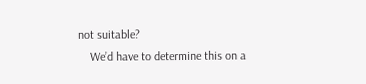not suitable?
    We’d have to determine this on a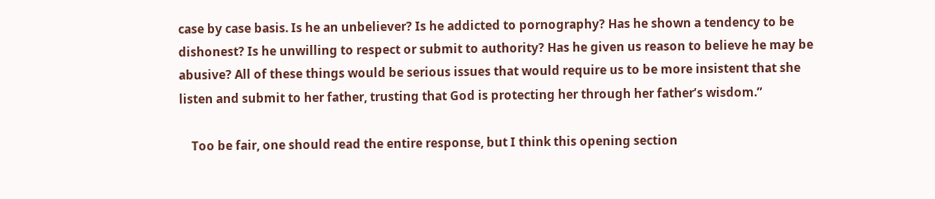case by case basis. Is he an unbeliever? Is he addicted to pornography? Has he shown a tendency to be dishonest? Is he unwilling to respect or submit to authority? Has he given us reason to believe he may be abusive? All of these things would be serious issues that would require us to be more insistent that she listen and submit to her father, trusting that God is protecting her through her father’s wisdom.”

    Too be fair, one should read the entire response, but I think this opening section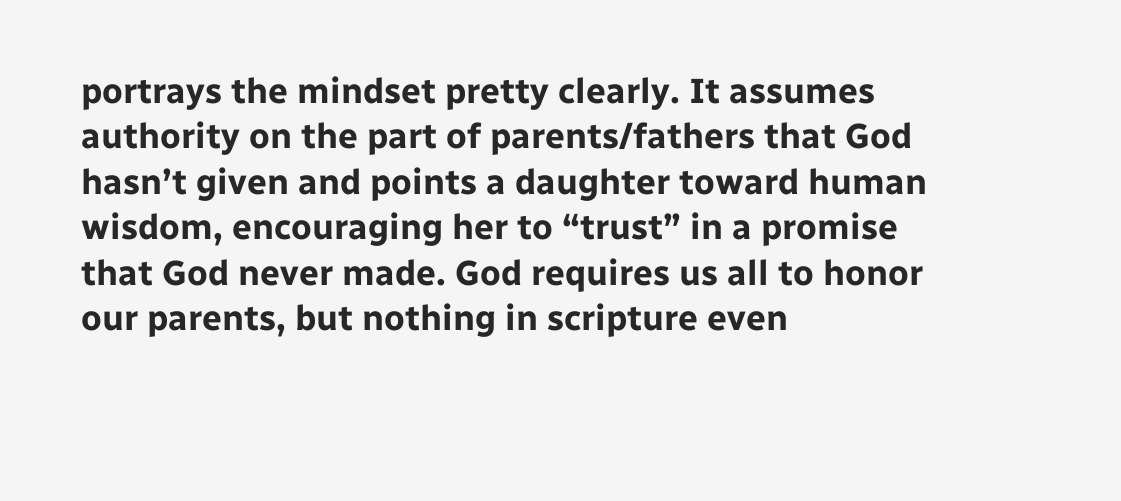portrays the mindset pretty clearly. It assumes authority on the part of parents/fathers that God hasn’t given and points a daughter toward human wisdom, encouraging her to “trust” in a promise that God never made. God requires us all to honor our parents, but nothing in scripture even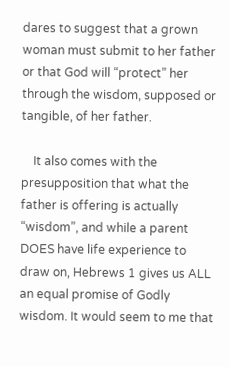dares to suggest that a grown woman must submit to her father or that God will “protect” her through the wisdom, supposed or tangible, of her father.

    It also comes with the presupposition that what the father is offering is actually “wisdom”, and while a parent DOES have life experience to draw on, Hebrews 1 gives us ALL an equal promise of Godly wisdom. It would seem to me that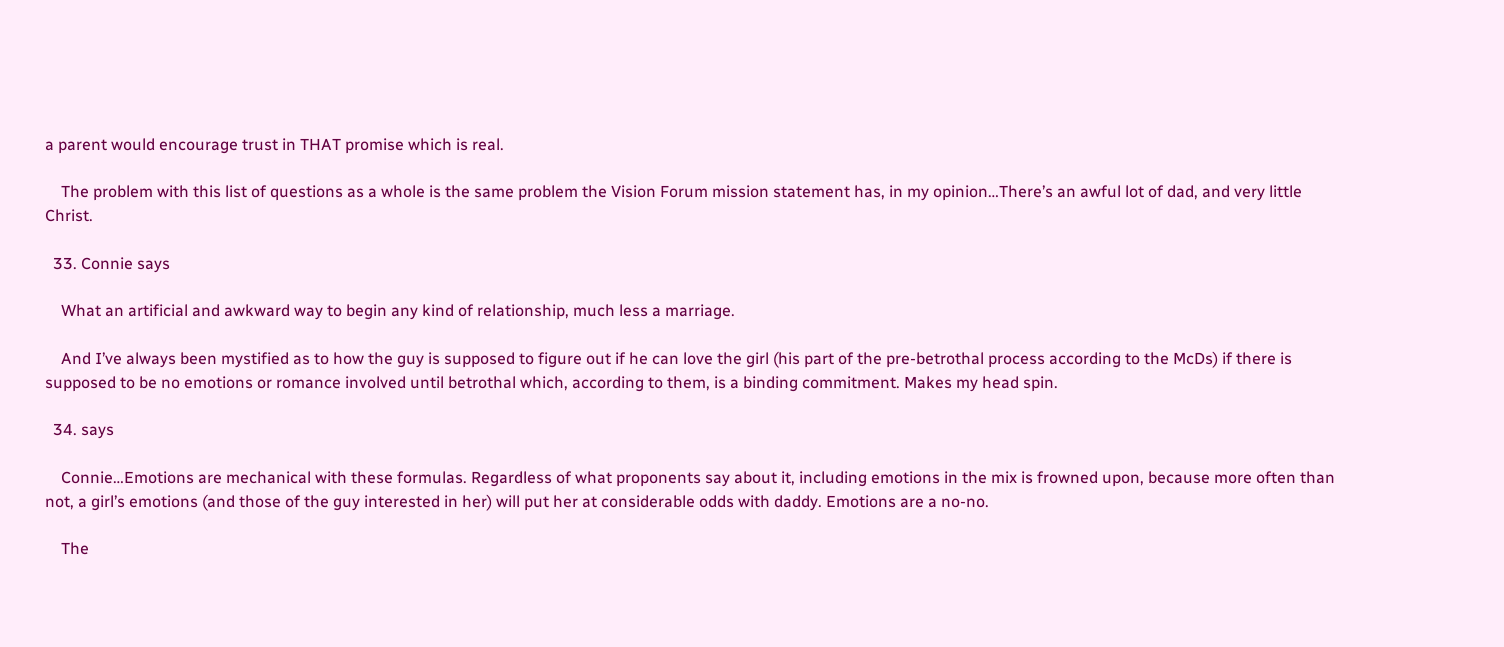a parent would encourage trust in THAT promise which is real.

    The problem with this list of questions as a whole is the same problem the Vision Forum mission statement has, in my opinion…There’s an awful lot of dad, and very little Christ.

  33. Connie says

    What an artificial and awkward way to begin any kind of relationship, much less a marriage.

    And I’ve always been mystified as to how the guy is supposed to figure out if he can love the girl (his part of the pre-betrothal process according to the McDs) if there is supposed to be no emotions or romance involved until betrothal which, according to them, is a binding commitment. Makes my head spin.

  34. says

    Connie…Emotions are mechanical with these formulas. Regardless of what proponents say about it, including emotions in the mix is frowned upon, because more often than not, a girl’s emotions (and those of the guy interested in her) will put her at considerable odds with daddy. Emotions are a no-no.

    The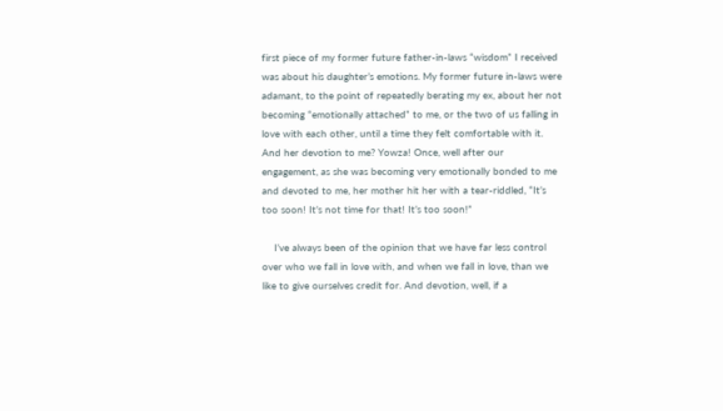first piece of my former future father-in-laws “wisdom” I received was about his daughter’s emotions. My former future in-laws were adamant, to the point of repeatedly berating my ex, about her not becoming “emotionally attached” to me, or the two of us falling in love with each other, until a time they felt comfortable with it. And her devotion to me? Yowza! Once, well after our engagement, as she was becoming very emotionally bonded to me and devoted to me, her mother hit her with a tear-riddled, “It’s too soon! It’s not time for that! It’s too soon!”

    I’ve always been of the opinion that we have far less control over who we fall in love with, and when we fall in love, than we like to give ourselves credit for. And devotion, well, if a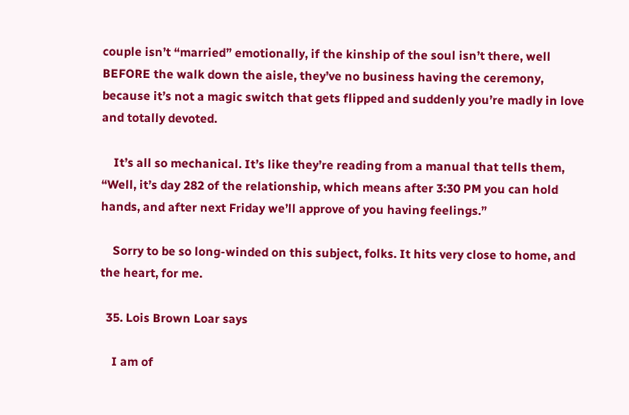couple isn’t “married” emotionally, if the kinship of the soul isn’t there, well BEFORE the walk down the aisle, they’ve no business having the ceremony, because it’s not a magic switch that gets flipped and suddenly you’re madly in love and totally devoted.

    It’s all so mechanical. It’s like they’re reading from a manual that tells them, “Well, it’s day 282 of the relationship, which means after 3:30 PM you can hold hands, and after next Friday we’ll approve of you having feelings.”

    Sorry to be so long-winded on this subject, folks. It hits very close to home, and the heart, for me.

  35. Lois Brown Loar says

    I am of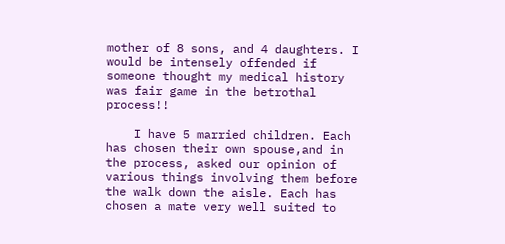mother of 8 sons, and 4 daughters. I would be intensely offended if someone thought my medical history was fair game in the betrothal process!!

    I have 5 married children. Each has chosen their own spouse,and in the process, asked our opinion of various things involving them before the walk down the aisle. Each has chosen a mate very well suited to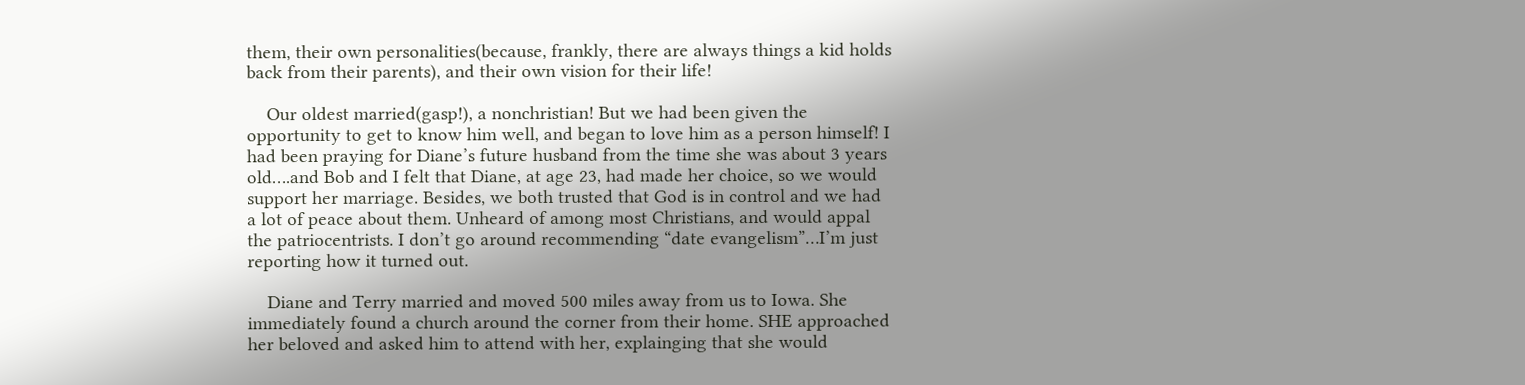them, their own personalities(because, frankly, there are always things a kid holds back from their parents), and their own vision for their life!

    Our oldest married(gasp!), a nonchristian! But we had been given the opportunity to get to know him well, and began to love him as a person himself! I had been praying for Diane’s future husband from the time she was about 3 years old….and Bob and I felt that Diane, at age 23, had made her choice, so we would support her marriage. Besides, we both trusted that God is in control and we had a lot of peace about them. Unheard of among most Christians, and would appal the patriocentrists. I don’t go around recommending “date evangelism”…I’m just reporting how it turned out.

    Diane and Terry married and moved 500 miles away from us to Iowa. She immediately found a church around the corner from their home. SHE approached her beloved and asked him to attend with her, explainging that she would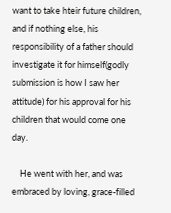want to take hteir future children, and if nothing else, his responsibility of a father should investigate it for himself(godly submission is how I saw her attitude) for his approval for his children that would come one day.

    He went with her, and was embraced by loving, grace-filled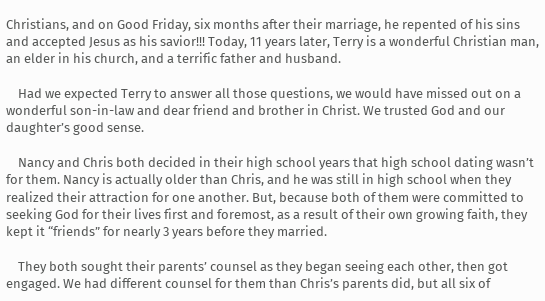Christians, and on Good Friday, six months after their marriage, he repented of his sins and accepted Jesus as his savior!!! Today, 11 years later, Terry is a wonderful Christian man, an elder in his church, and a terrific father and husband.

    Had we expected Terry to answer all those questions, we would have missed out on a wonderful son-in-law and dear friend and brother in Christ. We trusted God and our daughter’s good sense.

    Nancy and Chris both decided in their high school years that high school dating wasn’t for them. Nancy is actually older than Chris, and he was still in high school when they realized their attraction for one another. But, because both of them were committed to seeking God for their lives first and foremost, as a result of their own growing faith, they kept it “friends” for nearly 3 years before they married.

    They both sought their parents’ counsel as they began seeing each other, then got engaged. We had different counsel for them than Chris’s parents did, but all six of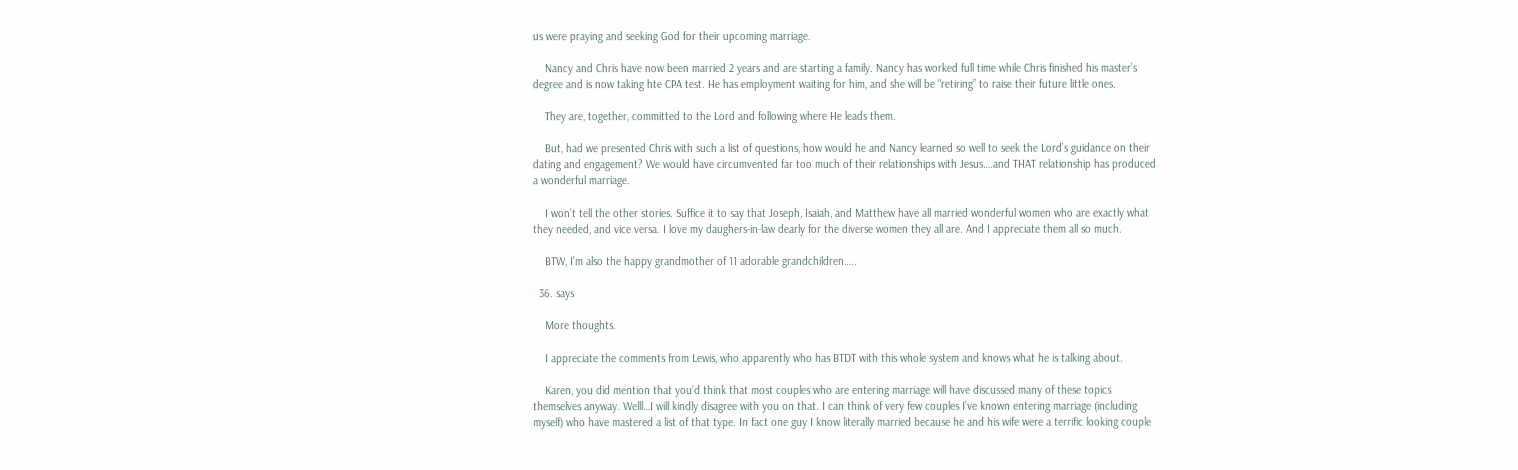us were praying and seeking God for their upcoming marriage.

    Nancy and Chris have now been married 2 years and are starting a family. Nancy has worked full time while Chris finished his master’s degree and is now taking hte CPA test. He has employment waiting for him, and she will be “retiring” to raise their future little ones.

    They are, together, committed to the Lord and following where He leads them.

    But, had we presented Chris with such a list of questions, how would he and Nancy learned so well to seek the Lord’s guidance on their dating and engagement? We would have circumvented far too much of their relationships with Jesus….and THAT relationship has produced a wonderful marriage.

    I won’t tell the other stories. Suffice it to say that Joseph, Isaiah, and Matthew have all married wonderful women who are exactly what they needed, and vice versa. I love my daughers-in-law dearly for the diverse women they all are. And I appreciate them all so much.

    BTW, I’m also the happy grandmother of 11 adorable grandchildren…..

  36. says

    More thoughts.

    I appreciate the comments from Lewis, who apparently who has BTDT with this whole system and knows what he is talking about.

    Karen, you did mention that you’d think that most couples who are entering marriage will have discussed many of these topics themselves anyway. Welll…I will kindly disagree with you on that. I can think of very few couples I’ve known entering marriage (including myself) who have mastered a list of that type. In fact one guy I know literally married because he and his wife were a terrific looking couple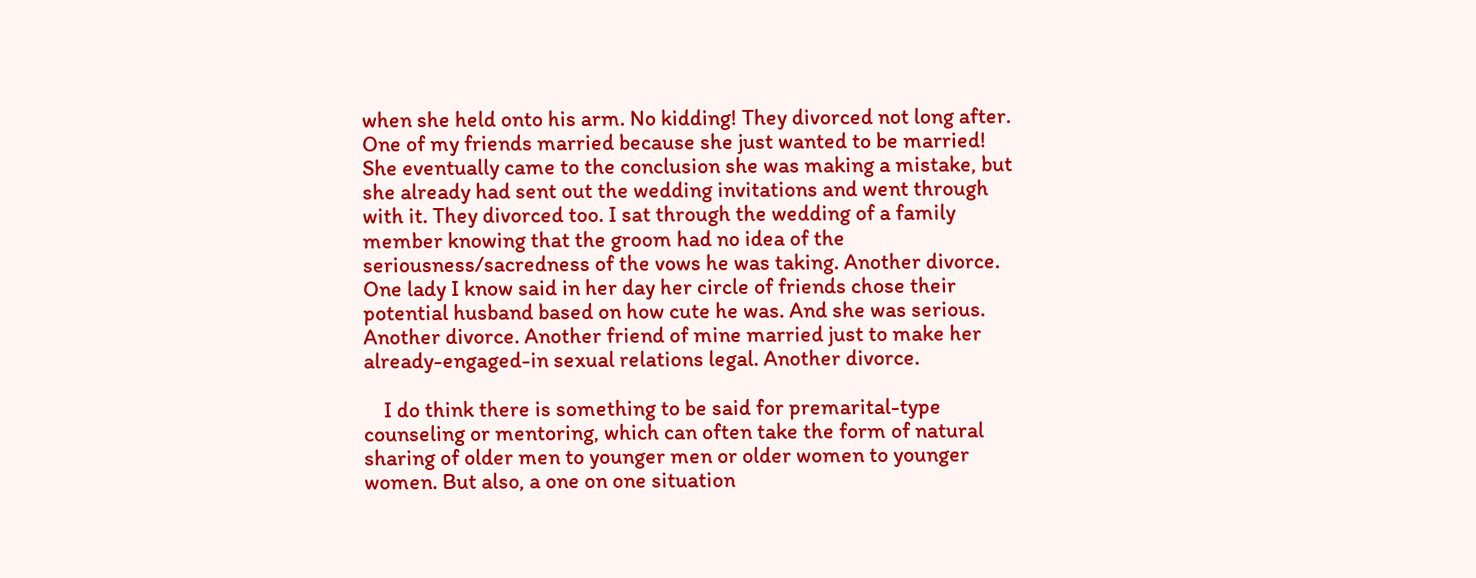when she held onto his arm. No kidding! They divorced not long after. One of my friends married because she just wanted to be married! She eventually came to the conclusion she was making a mistake, but she already had sent out the wedding invitations and went through with it. They divorced too. I sat through the wedding of a family member knowing that the groom had no idea of the seriousness/sacredness of the vows he was taking. Another divorce. One lady I know said in her day her circle of friends chose their potential husband based on how cute he was. And she was serious. Another divorce. Another friend of mine married just to make her already-engaged-in sexual relations legal. Another divorce.

    I do think there is something to be said for premarital-type counseling or mentoring, which can often take the form of natural sharing of older men to younger men or older women to younger women. But also, a one on one situation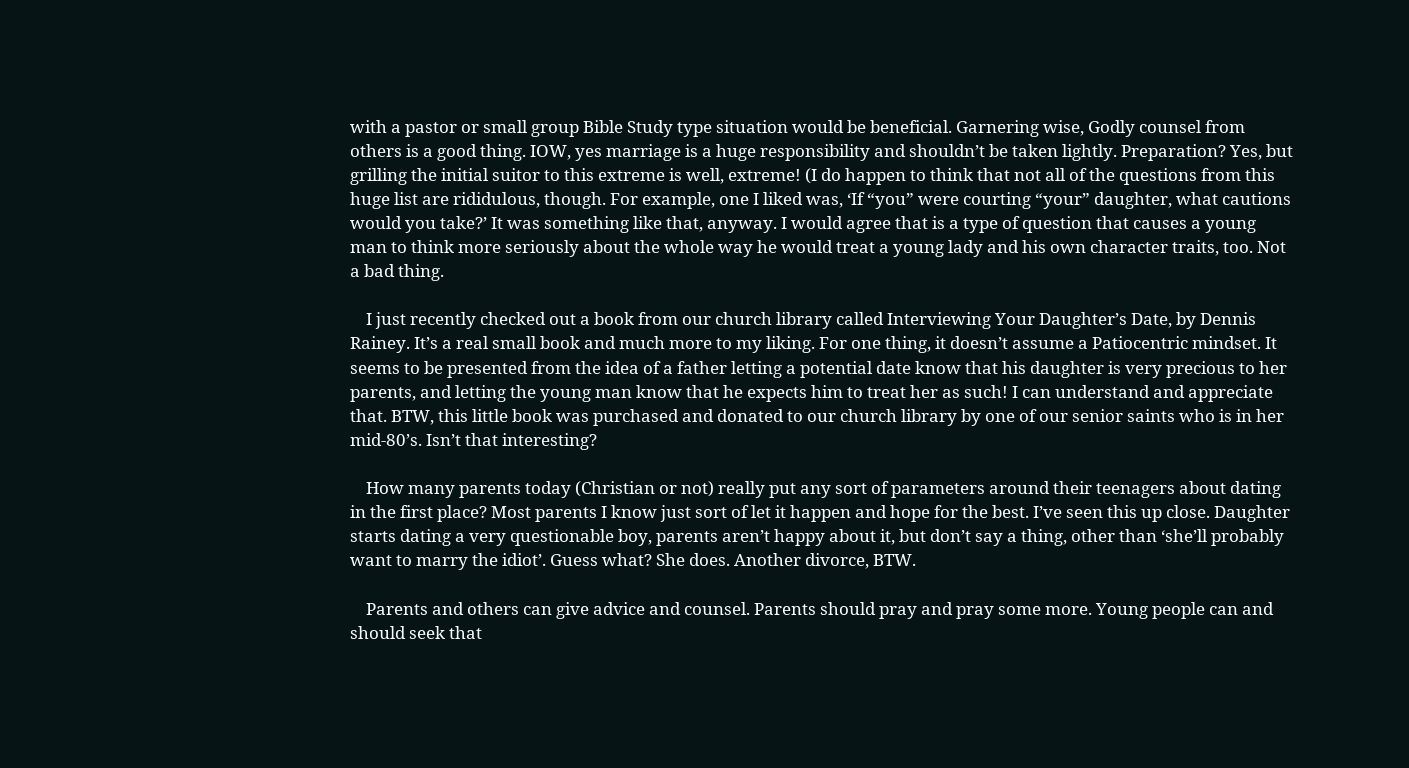with a pastor or small group Bible Study type situation would be beneficial. Garnering wise, Godly counsel from others is a good thing. IOW, yes marriage is a huge responsibility and shouldn’t be taken lightly. Preparation? Yes, but grilling the initial suitor to this extreme is well, extreme! (I do happen to think that not all of the questions from this huge list are rididulous, though. For example, one I liked was, ‘If “you” were courting “your” daughter, what cautions would you take?’ It was something like that, anyway. I would agree that is a type of question that causes a young man to think more seriously about the whole way he would treat a young lady and his own character traits, too. Not a bad thing.

    I just recently checked out a book from our church library called Interviewing Your Daughter’s Date, by Dennis Rainey. It’s a real small book and much more to my liking. For one thing, it doesn’t assume a Patiocentric mindset. It seems to be presented from the idea of a father letting a potential date know that his daughter is very precious to her parents, and letting the young man know that he expects him to treat her as such! I can understand and appreciate that. BTW, this little book was purchased and donated to our church library by one of our senior saints who is in her mid-80’s. Isn’t that interesting?

    How many parents today (Christian or not) really put any sort of parameters around their teenagers about dating in the first place? Most parents I know just sort of let it happen and hope for the best. I’ve seen this up close. Daughter starts dating a very questionable boy, parents aren’t happy about it, but don’t say a thing, other than ‘she’ll probably want to marry the idiot’. Guess what? She does. Another divorce, BTW.

    Parents and others can give advice and counsel. Parents should pray and pray some more. Young people can and should seek that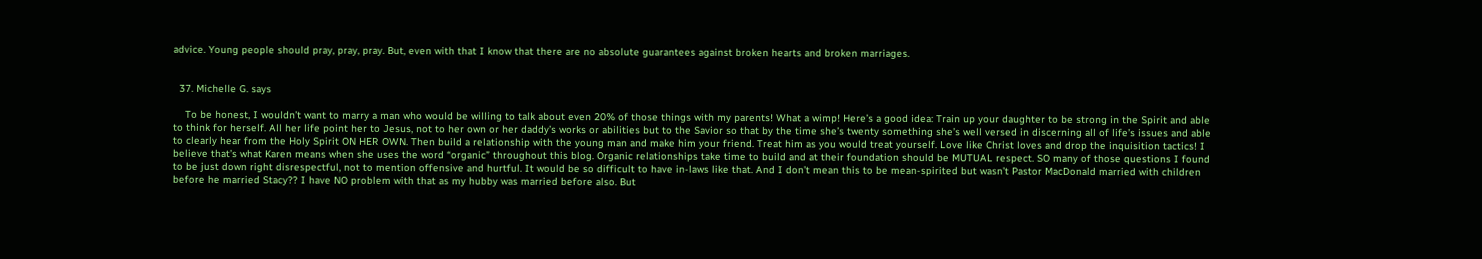advice. Young people should pray, pray, pray. But, even with that I know that there are no absolute guarantees against broken hearts and broken marriages.


  37. Michelle G. says

    To be honest, I wouldn’t want to marry a man who would be willing to talk about even 20% of those things with my parents! What a wimp! Here’s a good idea: Train up your daughter to be strong in the Spirit and able to think for herself. All her life point her to Jesus, not to her own or her daddy’s works or abilities but to the Savior so that by the time she’s twenty something she’s well versed in discerning all of life’s issues and able to clearly hear from the Holy Spirit ON HER OWN. Then build a relationship with the young man and make him your friend. Treat him as you would treat yourself. Love like Christ loves and drop the inquisition tactics! I believe that’s what Karen means when she uses the word “organic” throughout this blog. Organic relationships take time to build and at their foundation should be MUTUAL respect. SO many of those questions I found to be just down right disrespectful, not to mention offensive and hurtful. It would be so difficult to have in-laws like that. And I don’t mean this to be mean-spirited but wasn’t Pastor MacDonald married with children before he married Stacy?? I have NO problem with that as my hubby was married before also. But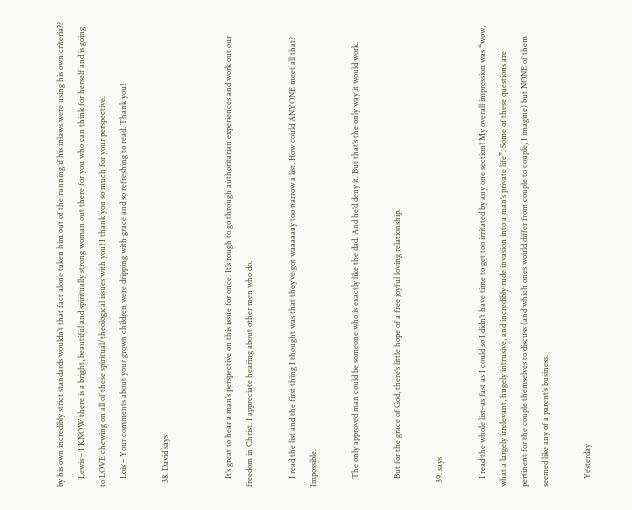by his own incredibly strict standards wouldn’t that fact alone taken him out of the running if his inlaws were using his own criteria??
    Lewis – I KNOW there is a bright, beautiful and spiritually strong woman out there for you who can think for herself and is going to LOVE chewing on all of these spiritual/theological issues with you! I thank you so much for your perspective.
    Lois – Your comments about your grown children were dripping with grace and so refreshing to read. Thank you!

  38. David says


    It’s great to hear a man’s perspective on this issue for once. It’s rough to go through authoritarian experiences and work out our freedom in Christ. I appreciate hearing about other men who do.

    I read the list and the first thing I thought was that they’ve got waaaaaay too narrow a list. How could ANYONE meet all that? Impossible.

    The only approved man could be someone who is exactly like the dad. And he’d deny it. But that’s the only way it would work.

    But for the grace of God, there’s little hope of a free joyful loving relationship.

  39. says

    I read the whole list–as fast as I could so I didn’t have time to get too irritated by any one section! My overall impression was “wow, what a largely irrelevant, hugely intrusive, and incredibly rude invasion into a man’s private life”. Some of these questions are pertinent for the couple themselves to discuss (and which ones would differ from couple to couple, I imagine) but NONE of them seemed like any of a parent’s business.

    Yesterday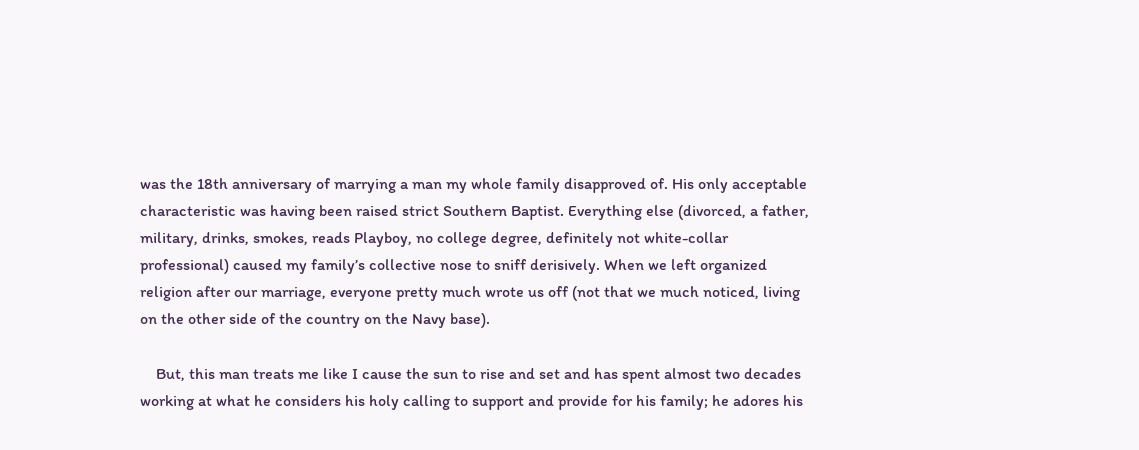was the 18th anniversary of marrying a man my whole family disapproved of. His only acceptable characteristic was having been raised strict Southern Baptist. Everything else (divorced, a father, military, drinks, smokes, reads Playboy, no college degree, definitely not white-collar professional) caused my family’s collective nose to sniff derisively. When we left organized religion after our marriage, everyone pretty much wrote us off (not that we much noticed, living on the other side of the country on the Navy base).

    But, this man treats me like I cause the sun to rise and set and has spent almost two decades working at what he considers his holy calling to support and provide for his family; he adores his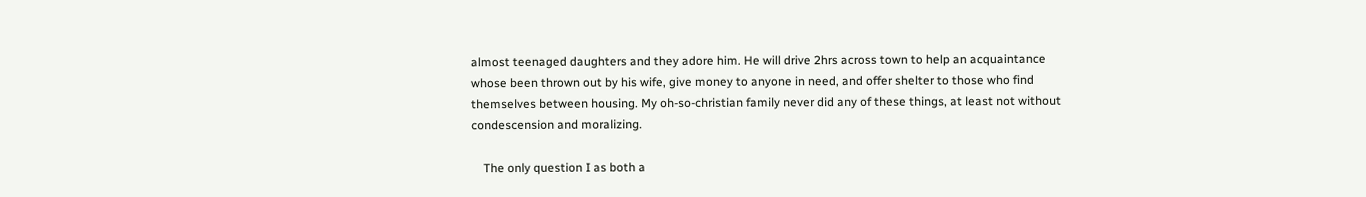almost teenaged daughters and they adore him. He will drive 2hrs across town to help an acquaintance whose been thrown out by his wife, give money to anyone in need, and offer shelter to those who find themselves between housing. My oh-so-christian family never did any of these things, at least not without condescension and moralizing.

    The only question I as both a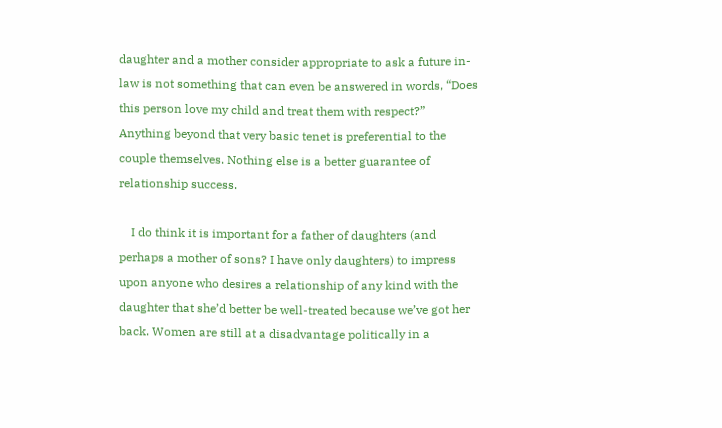daughter and a mother consider appropriate to ask a future in-law is not something that can even be answered in words, “Does this person love my child and treat them with respect?” Anything beyond that very basic tenet is preferential to the couple themselves. Nothing else is a better guarantee of relationship success.

    I do think it is important for a father of daughters (and perhaps a mother of sons? I have only daughters) to impress upon anyone who desires a relationship of any kind with the daughter that she’d better be well-treated because we’ve got her back. Women are still at a disadvantage politically in a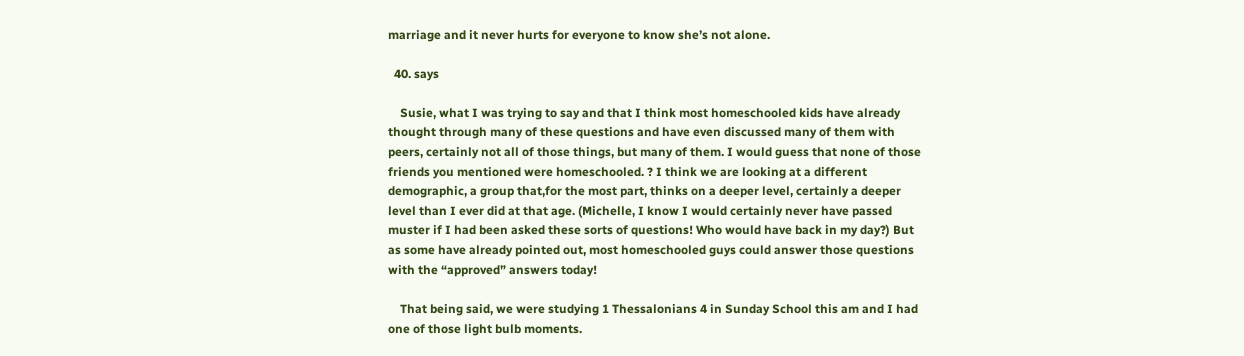marriage and it never hurts for everyone to know she’s not alone.

  40. says

    Susie, what I was trying to say and that I think most homeschooled kids have already thought through many of these questions and have even discussed many of them with peers, certainly not all of those things, but many of them. I would guess that none of those friends you mentioned were homeschooled. ? I think we are looking at a different demographic, a group that,for the most part, thinks on a deeper level, certainly a deeper level than I ever did at that age. (Michelle, I know I would certainly never have passed muster if I had been asked these sorts of questions! Who would have back in my day?) But as some have already pointed out, most homeschooled guys could answer those questions with the “approved” answers today!

    That being said, we were studying 1 Thessalonians 4 in Sunday School this am and I had one of those light bulb moments.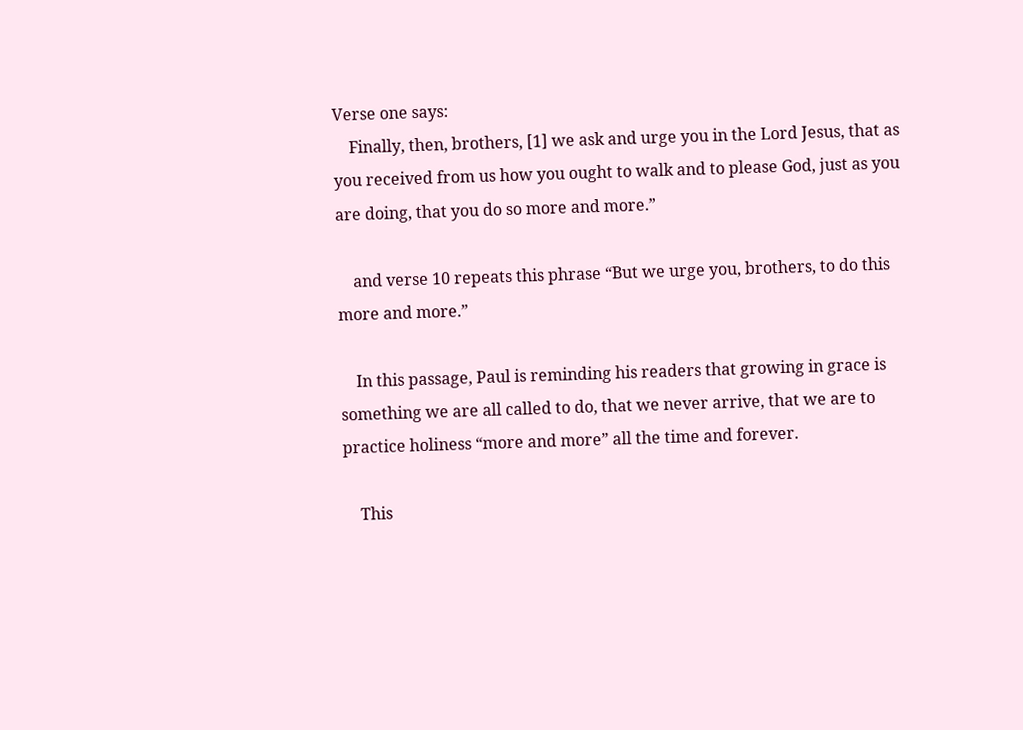Verse one says:
    Finally, then, brothers, [1] we ask and urge you in the Lord Jesus, that as you received from us how you ought to walk and to please God, just as you are doing, that you do so more and more.”

    and verse 10 repeats this phrase “But we urge you, brothers, to do this more and more.”

    In this passage, Paul is reminding his readers that growing in grace is something we are all called to do, that we never arrive, that we are to practice holiness “more and more” all the time and forever.

    This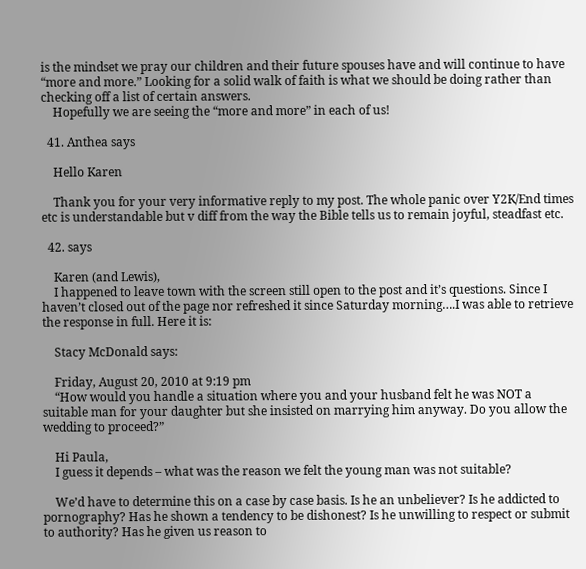is the mindset we pray our children and their future spouses have and will continue to have “more and more.” Looking for a solid walk of faith is what we should be doing rather than checking off a list of certain answers.
    Hopefully we are seeing the “more and more” in each of us!

  41. Anthea says

    Hello Karen

    Thank you for your very informative reply to my post. The whole panic over Y2K/End times etc is understandable but v diff from the way the Bible tells us to remain joyful, steadfast etc.

  42. says

    Karen (and Lewis),
    I happened to leave town with the screen still open to the post and it’s questions. Since I haven’t closed out of the page nor refreshed it since Saturday morning….I was able to retrieve the response in full. Here it is:

    Stacy McDonald says:

    Friday, August 20, 2010 at 9:19 pm
    “How would you handle a situation where you and your husband felt he was NOT a suitable man for your daughter but she insisted on marrying him anyway. Do you allow the wedding to proceed?”

    Hi Paula,
    I guess it depends – what was the reason we felt the young man was not suitable?

    We’d have to determine this on a case by case basis. Is he an unbeliever? Is he addicted to pornography? Has he shown a tendency to be dishonest? Is he unwilling to respect or submit to authority? Has he given us reason to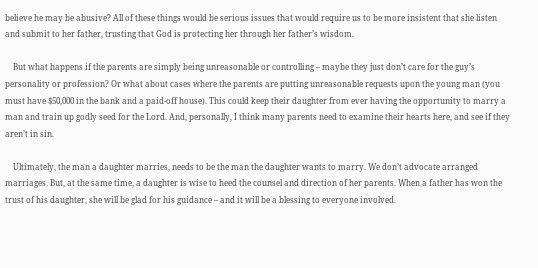believe he may be abusive? All of these things would be serious issues that would require us to be more insistent that she listen and submit to her father, trusting that God is protecting her through her father’s wisdom.

    But what happens if the parents are simply being unreasonable or controlling – maybe they just don’t care for the guy’s personality or profession? Or what about cases where the parents are putting unreasonable requests upon the young man (you must have $50,000 in the bank and a paid-off house). This could keep their daughter from ever having the opportunity to marry a man and train up godly seed for the Lord. And, personally, I think many parents need to examine their hearts here, and see if they aren’t in sin.

    Ultimately, the man a daughter marries, needs to be the man the daughter wants to marry. We don’t advocate arranged marriages. But, at the same time, a daughter is wise to heed the counsel and direction of her parents. When a father has won the trust of his daughter, she will be glad for his guidance – and it will be a blessing to everyone involved.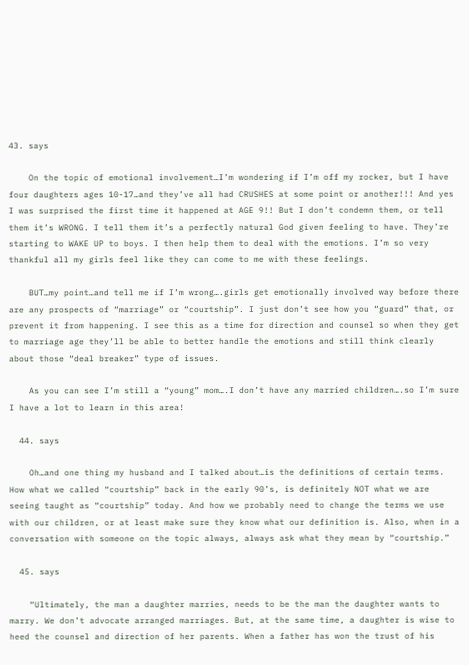43. says

    On the topic of emotional involvement…I’m wondering if I’m off my rocker, but I have four daughters ages 10-17…and they’ve all had CRUSHES at some point or another!!! And yes I was surprised the first time it happened at AGE 9!! But I don’t condemn them, or tell them it’s WRONG. I tell them it’s a perfectly natural God given feeling to have. They’re starting to WAKE UP to boys. I then help them to deal with the emotions. I’m so very thankful all my girls feel like they can come to me with these feelings.

    BUT…my point…and tell me if I’m wrong….girls get emotionally involved way before there are any prospects of “marriage” or “courtship”. I just don’t see how you “guard” that, or prevent it from happening. I see this as a time for direction and counsel so when they get to marriage age they’ll be able to better handle the emotions and still think clearly about those “deal breaker” type of issues.

    As you can see I’m still a “young” mom….I don’t have any married children….so I’m sure I have a lot to learn in this area!

  44. says

    Oh…and one thing my husband and I talked about…is the definitions of certain terms. How what we called “courtship” back in the early 90’s, is definitely NOT what we are seeing taught as “courtship” today. And how we probably need to change the terms we use with our children, or at least make sure they know what our definition is. Also, when in a conversation with someone on the topic always, always ask what they mean by “courtship.”

  45. says

    “Ultimately, the man a daughter marries, needs to be the man the daughter wants to marry. We don’t advocate arranged marriages. But, at the same time, a daughter is wise to heed the counsel and direction of her parents. When a father has won the trust of his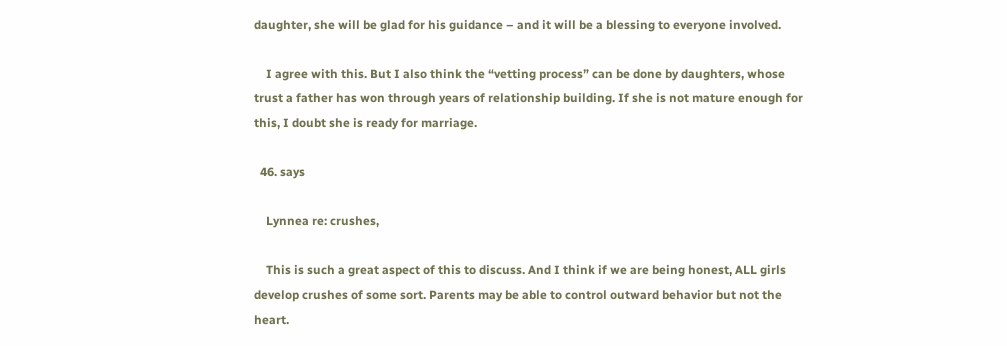daughter, she will be glad for his guidance – and it will be a blessing to everyone involved.

    I agree with this. But I also think the “vetting process” can be done by daughters, whose trust a father has won through years of relationship building. If she is not mature enough for this, I doubt she is ready for marriage.

  46. says

    Lynnea re: crushes,

    This is such a great aspect of this to discuss. And I think if we are being honest, ALL girls develop crushes of some sort. Parents may be able to control outward behavior but not the heart.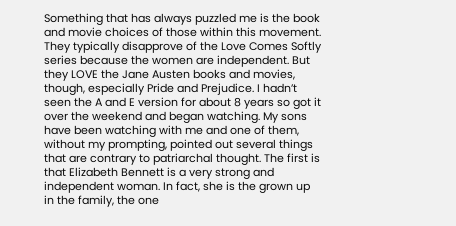Something that has always puzzled me is the book and movie choices of those within this movement. They typically disapprove of the Love Comes Softly series because the women are independent. But they LOVE the Jane Austen books and movies, though, especially Pride and Prejudice. I hadn’t seen the A and E version for about 8 years so got it over the weekend and began watching. My sons have been watching with me and one of them, without my prompting, pointed out several things that are contrary to patriarchal thought. The first is that Elizabeth Bennett is a very strong and independent woman. In fact, she is the grown up in the family, the one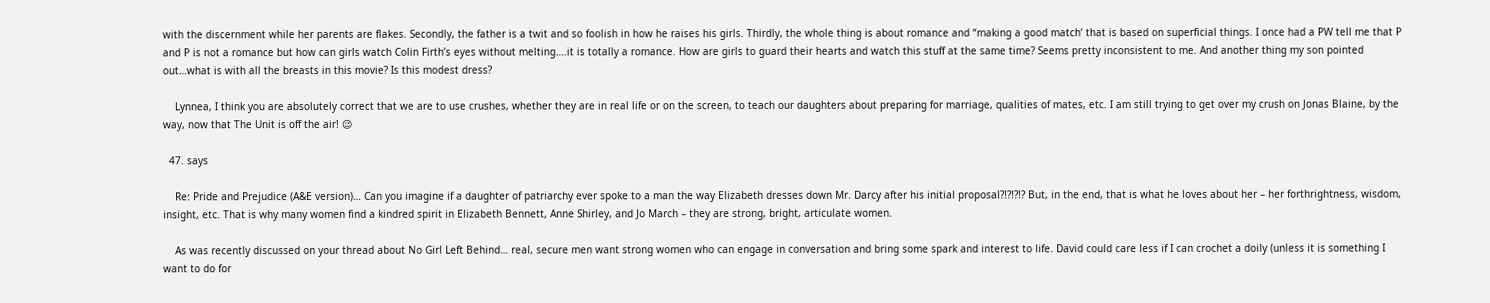with the discernment while her parents are flakes. Secondly, the father is a twit and so foolish in how he raises his girls. Thirdly, the whole thing is about romance and “making a good match’ that is based on superficial things. I once had a PW tell me that P and P is not a romance but how can girls watch Colin Firth’s eyes without melting….it is totally a romance. How are girls to guard their hearts and watch this stuff at the same time? Seems pretty inconsistent to me. And another thing my son pointed out…what is with all the breasts in this movie? Is this modest dress?

    Lynnea, I think you are absolutely correct that we are to use crushes, whether they are in real life or on the screen, to teach our daughters about preparing for marriage, qualities of mates, etc. I am still trying to get over my crush on Jonas Blaine, by the way, now that The Unit is off the air! 😉

  47. says

    Re: Pride and Prejudice (A&E version)… Can you imagine if a daughter of patriarchy ever spoke to a man the way Elizabeth dresses down Mr. Darcy after his initial proposal?!?!?!? But, in the end, that is what he loves about her – her forthrightness, wisdom, insight, etc. That is why many women find a kindred spirit in Elizabeth Bennett, Anne Shirley, and Jo March – they are strong, bright, articulate women.

    As was recently discussed on your thread about No Girl Left Behind… real, secure men want strong women who can engage in conversation and bring some spark and interest to life. David could care less if I can crochet a doily (unless it is something I want to do for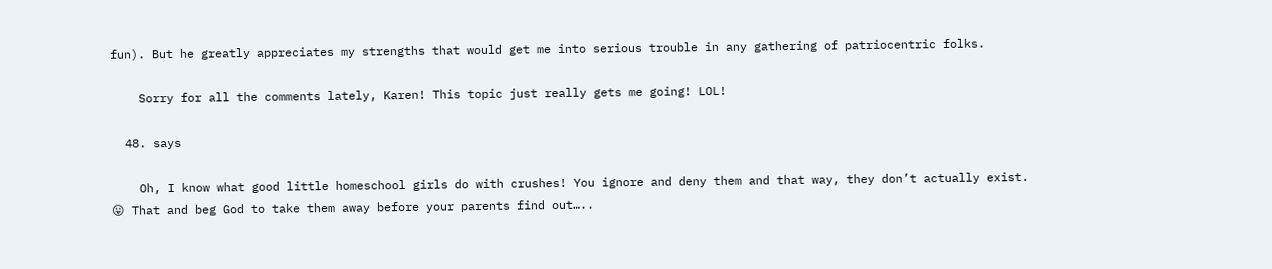fun). But he greatly appreciates my strengths that would get me into serious trouble in any gathering of patriocentric folks.

    Sorry for all the comments lately, Karen! This topic just really gets me going! LOL!

  48. says

    Oh, I know what good little homeschool girls do with crushes! You ignore and deny them and that way, they don’t actually exist. 😛 That and beg God to take them away before your parents find out…..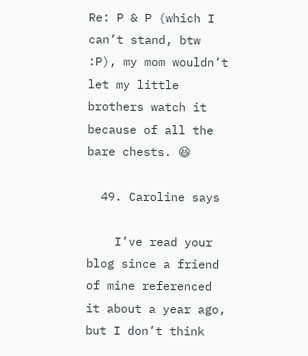Re: P & P (which I can’t stand, btw :P), my mom wouldn’t let my little brothers watch it because of all the bare chests. 😆

  49. Caroline says

    I’ve read your blog since a friend of mine referenced it about a year ago, but I don’t think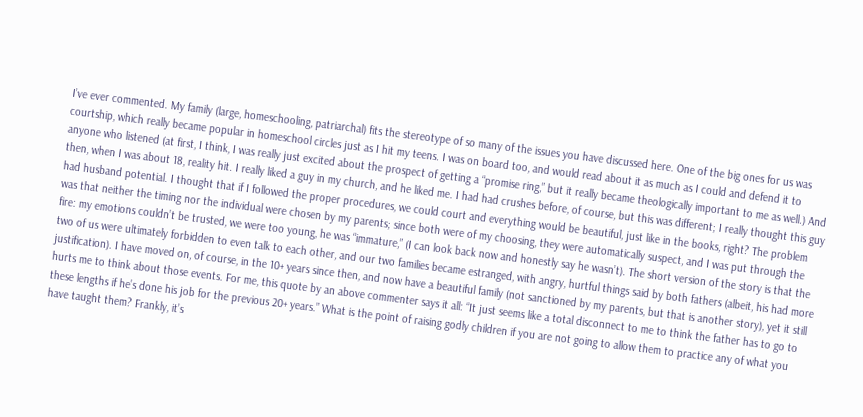I’ve ever commented. My family (large, homeschooling, patriarchal) fits the stereotype of so many of the issues you have discussed here. One of the big ones for us was courtship, which really became popular in homeschool circles just as I hit my teens. I was on board too, and would read about it as much as I could and defend it to anyone who listened (at first, I think, I was really just excited about the prospect of getting a “promise ring,” but it really became theologically important to me as well.) And then, when I was about 18, reality hit. I really liked a guy in my church, and he liked me. I had had crushes before, of course, but this was different; I really thought this guy had husband potential. I thought that if I followed the proper procedures, we could court and everything would be beautiful, just like in the books, right? The problem was that neither the timing nor the individual were chosen by my parents; since both were of my choosing, they were automatically suspect, and I was put through the fire: my emotions couldn’t be trusted, we were too young, he was “immature,” (I can look back now and honestly say he wasn’t). The short version of the story is that the two of us were ultimately forbidden to even talk to each other, and our two families became estranged, with angry, hurtful things said by both fathers (albeit, his had more justification). I have moved on, of course, in the 10+ years since then, and now have a beautiful family (not sanctioned by my parents, but that is another story), yet it still hurts me to think about those events. For me, this quote by an above commenter says it all: “It just seems like a total disconnect to me to think the father has to go to these lengths if he’s done his job for the previous 20+ years.” What is the point of raising godly children if you are not going to allow them to practice any of what you have taught them? Frankly, it’s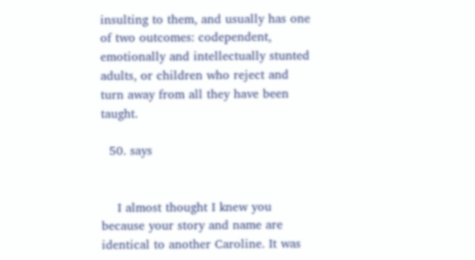insulting to them, and usually has one of two outcomes: codependent, emotionally and intellectually stunted adults, or children who reject and turn away from all they have been taught.

  50. says


    I almost thought I knew you because your story and name are identical to another Caroline. It was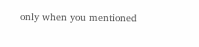only when you mentioned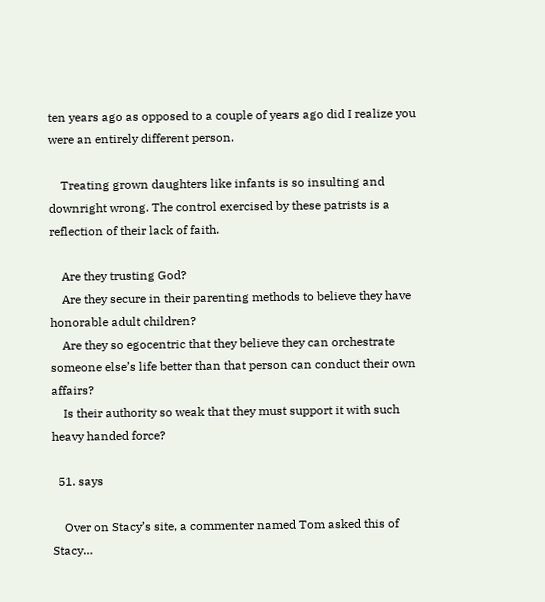ten years ago as opposed to a couple of years ago did I realize you were an entirely different person.

    Treating grown daughters like infants is so insulting and downright wrong. The control exercised by these patrists is a reflection of their lack of faith.

    Are they trusting God?
    Are they secure in their parenting methods to believe they have honorable adult children?
    Are they so egocentric that they believe they can orchestrate someone else’s life better than that person can conduct their own affairs?
    Is their authority so weak that they must support it with such heavy handed force?

  51. says

    Over on Stacy’s site, a commenter named Tom asked this of Stacy…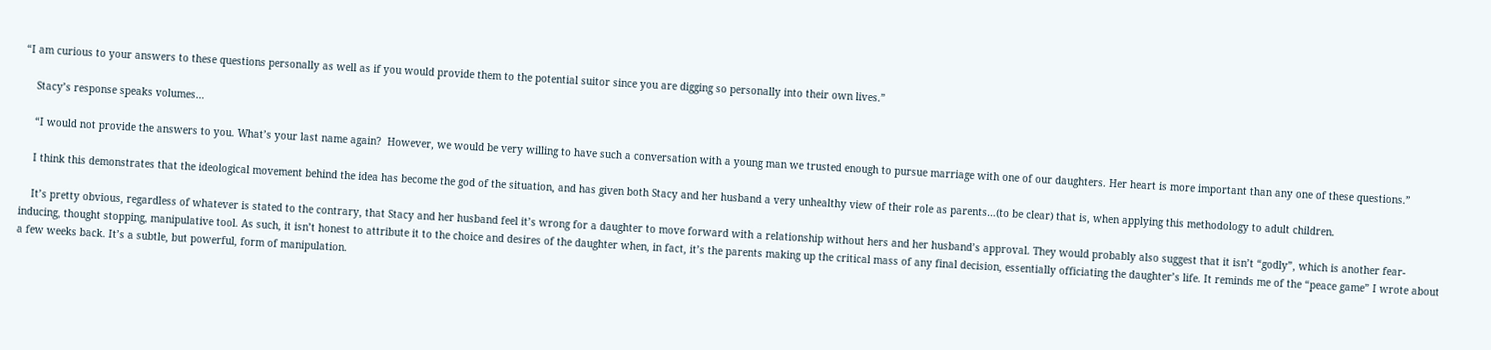“I am curious to your answers to these questions personally as well as if you would provide them to the potential suitor since you are digging so personally into their own lives.”

    Stacy’s response speaks volumes…

    “I would not provide the answers to you. What’s your last name again?  However, we would be very willing to have such a conversation with a young man we trusted enough to pursue marriage with one of our daughters. Her heart is more important than any one of these questions.”

    I think this demonstrates that the ideological movement behind the idea has become the god of the situation, and has given both Stacy and her husband a very unhealthy view of their role as parents…(to be clear) that is, when applying this methodology to adult children.

    It’s pretty obvious, regardless of whatever is stated to the contrary, that Stacy and her husband feel it’s wrong for a daughter to move forward with a relationship without hers and her husband’s approval. They would probably also suggest that it isn’t “godly”, which is another fear-inducing, thought stopping, manipulative tool. As such, it isn’t honest to attribute it to the choice and desires of the daughter when, in fact, it’s the parents making up the critical mass of any final decision, essentially officiating the daughter’s life. It reminds me of the “peace game” I wrote about a few weeks back. It’s a subtle, but powerful, form of manipulation.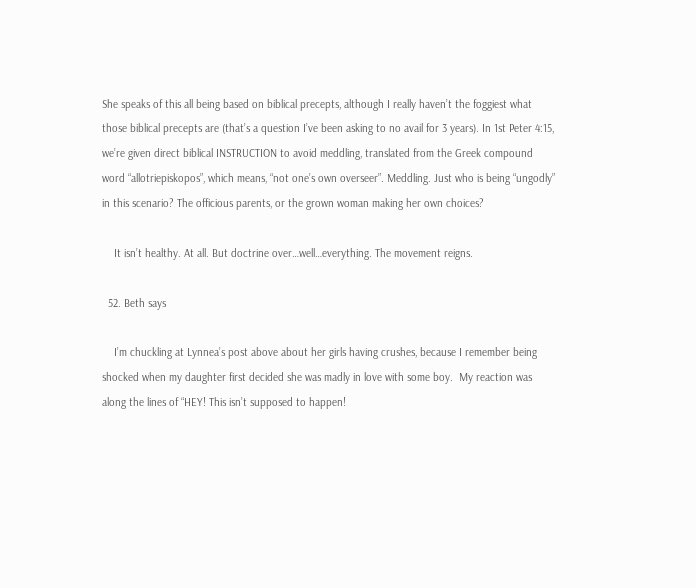She speaks of this all being based on biblical precepts, although I really haven’t the foggiest what those biblical precepts are (that’s a question I’ve been asking to no avail for 3 years). In 1st Peter 4:15, we’re given direct biblical INSTRUCTION to avoid meddling, translated from the Greek compound word “allotriepiskopos”, which means, “not one’s own overseer”. Meddling. Just who is being “ungodly” in this scenario? The officious parents, or the grown woman making her own choices?

    It isn’t healthy. At all. But doctrine over…well…everything. The movement reigns.

  52. Beth says

    I’m chuckling at Lynnea’s post above about her girls having crushes, because I remember being shocked when my daughter first decided she was madly in love with some boy.  My reaction was along the lines of “HEY! This isn’t supposed to happen!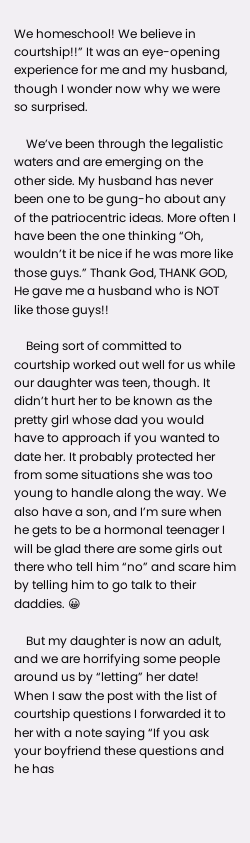We homeschool! We believe in courtship!!” It was an eye-opening experience for me and my husband, though I wonder now why we were so surprised.

    We’ve been through the legalistic waters and are emerging on the other side. My husband has never been one to be gung-ho about any of the patriocentric ideas. More often I have been the one thinking “Oh, wouldn’t it be nice if he was more like those guys.” Thank God, THANK GOD, He gave me a husband who is NOT like those guys!!

    Being sort of committed to courtship worked out well for us while our daughter was teen, though. It didn’t hurt her to be known as the pretty girl whose dad you would have to approach if you wanted to date her. It probably protected her from some situations she was too young to handle along the way. We also have a son, and I’m sure when he gets to be a hormonal teenager I will be glad there are some girls out there who tell him “no” and scare him by telling him to go talk to their daddies. 😀

    But my daughter is now an adult, and we are horrifying some people around us by “letting” her date! When I saw the post with the list of courtship questions I forwarded it to her with a note saying “If you ask your boyfriend these questions and he has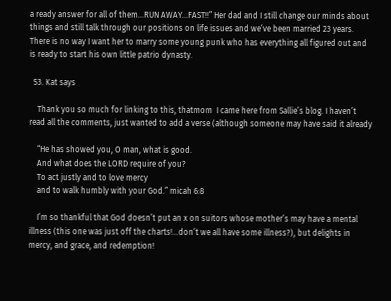a ready answer for all of them…RUN AWAY…FAST!!” Her dad and I still change our minds about things and still talk through our positions on life issues and we’ve been married 23 years. There is no way I want her to marry some young punk who has everything all figured out and is ready to start his own little patrio dynasty.

  53. Kat says

    Thank you so much for linking to this, thatmom  I came here from Sallie’s blog. I haven’t read all the comments, just wanted to add a verse (although someone may have said it already

    “He has showed you, O man, what is good.
    And what does the LORD require of you?
    To act justly and to love mercy
    and to walk humbly with your God.” micah 6:8

    I’m so thankful that God doesn’t put an x on suitors whose mother’s may have a mental illness (this one was just off the charts!…don’t we all have some illness?), but delights in mercy, and grace, and redemption!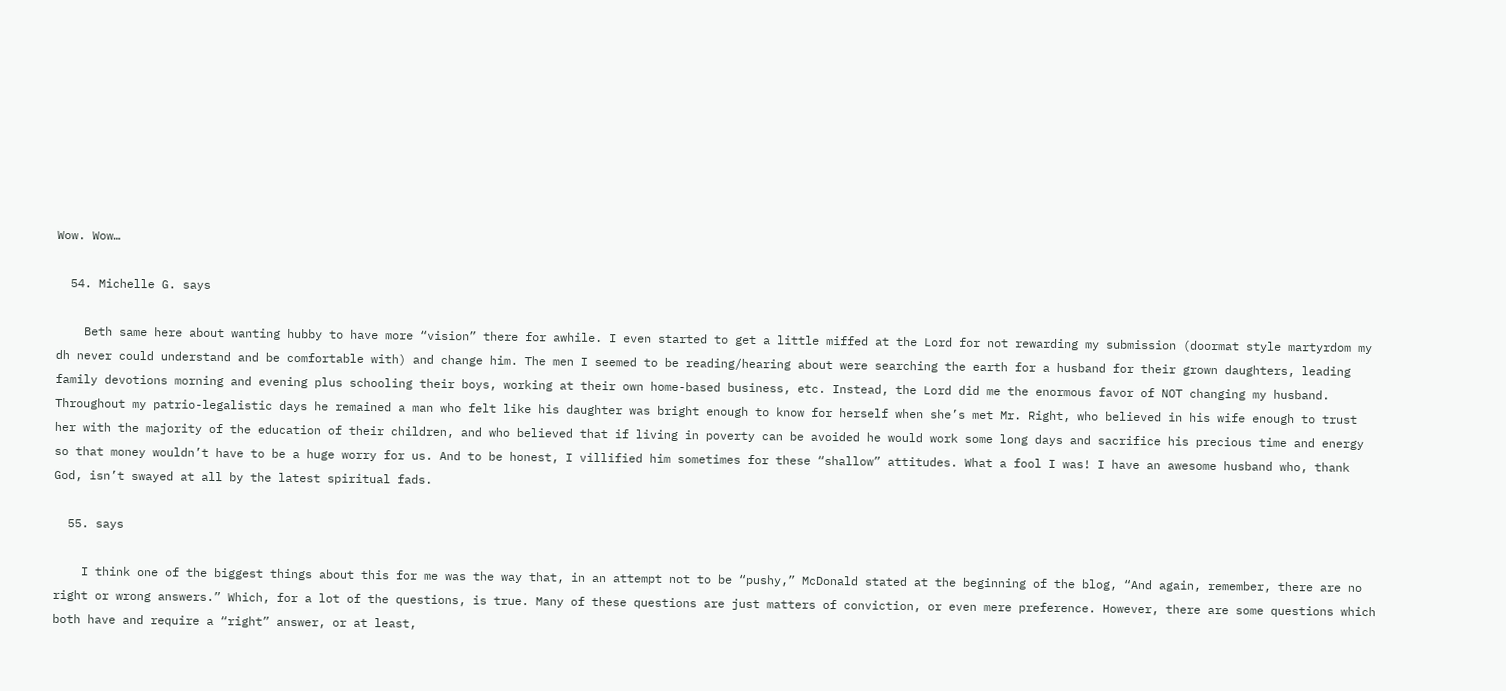Wow. Wow…

  54. Michelle G. says

    Beth same here about wanting hubby to have more “vision” there for awhile. I even started to get a little miffed at the Lord for not rewarding my submission (doormat style martyrdom my dh never could understand and be comfortable with) and change him. The men I seemed to be reading/hearing about were searching the earth for a husband for their grown daughters, leading family devotions morning and evening plus schooling their boys, working at their own home-based business, etc. Instead, the Lord did me the enormous favor of NOT changing my husband. Throughout my patrio-legalistic days he remained a man who felt like his daughter was bright enough to know for herself when she’s met Mr. Right, who believed in his wife enough to trust her with the majority of the education of their children, and who believed that if living in poverty can be avoided he would work some long days and sacrifice his precious time and energy so that money wouldn’t have to be a huge worry for us. And to be honest, I villified him sometimes for these “shallow” attitudes. What a fool I was! I have an awesome husband who, thank God, isn’t swayed at all by the latest spiritual fads.

  55. says

    I think one of the biggest things about this for me was the way that, in an attempt not to be “pushy,” McDonald stated at the beginning of the blog, “And again, remember, there are no right or wrong answers.” Which, for a lot of the questions, is true. Many of these questions are just matters of conviction, or even mere preference. However, there are some questions which both have and require a “right” answer, or at least,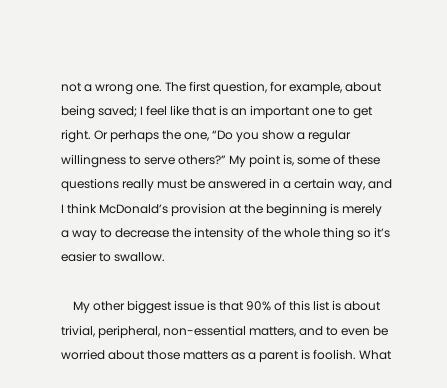not a wrong one. The first question, for example, about being saved; I feel like that is an important one to get right. Or perhaps the one, “Do you show a regular willingness to serve others?” My point is, some of these questions really must be answered in a certain way, and I think McDonald’s provision at the beginning is merely a way to decrease the intensity of the whole thing so it’s easier to swallow.

    My other biggest issue is that 90% of this list is about trivial, peripheral, non-essential matters, and to even be worried about those matters as a parent is foolish. What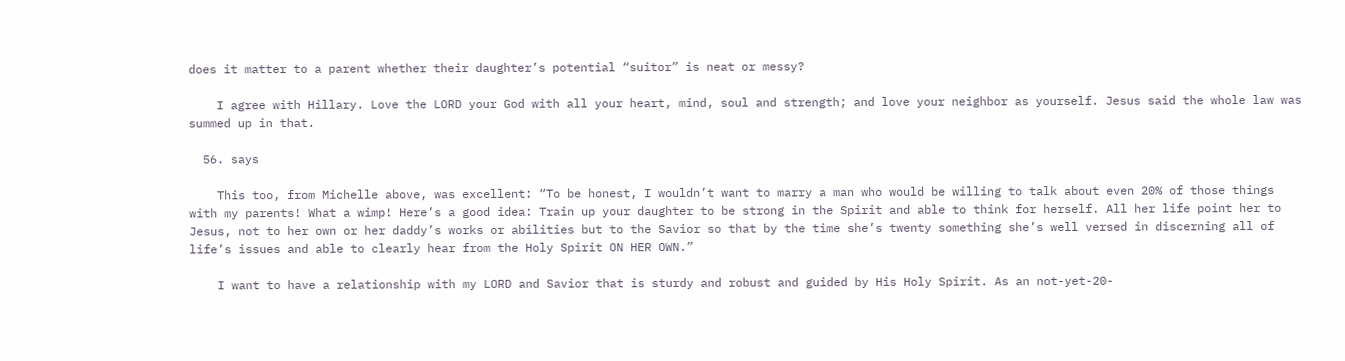does it matter to a parent whether their daughter’s potential “suitor” is neat or messy?

    I agree with Hillary. Love the LORD your God with all your heart, mind, soul and strength; and love your neighbor as yourself. Jesus said the whole law was summed up in that.

  56. says

    This too, from Michelle above, was excellent: “To be honest, I wouldn’t want to marry a man who would be willing to talk about even 20% of those things with my parents! What a wimp! Here’s a good idea: Train up your daughter to be strong in the Spirit and able to think for herself. All her life point her to Jesus, not to her own or her daddy’s works or abilities but to the Savior so that by the time she’s twenty something she’s well versed in discerning all of life’s issues and able to clearly hear from the Holy Spirit ON HER OWN.”

    I want to have a relationship with my LORD and Savior that is sturdy and robust and guided by His Holy Spirit. As an not-yet-20-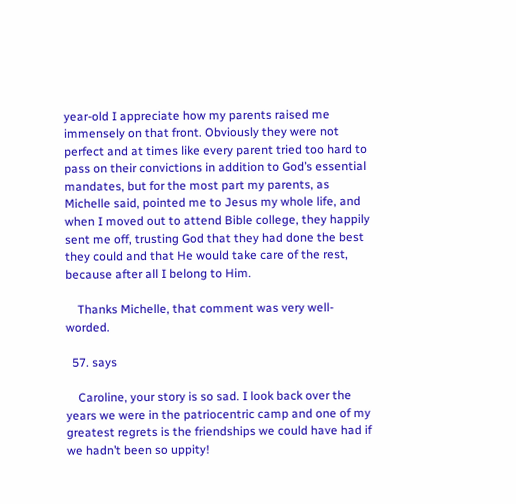year-old I appreciate how my parents raised me immensely on that front. Obviously they were not perfect and at times like every parent tried too hard to pass on their convictions in addition to God’s essential mandates, but for the most part my parents, as Michelle said, pointed me to Jesus my whole life, and when I moved out to attend Bible college, they happily sent me off, trusting God that they had done the best they could and that He would take care of the rest, because after all I belong to Him.

    Thanks Michelle, that comment was very well-worded.

  57. says

    Caroline, your story is so sad. I look back over the years we were in the patriocentric camp and one of my greatest regrets is the friendships we could have had if we hadn’t been so uppity!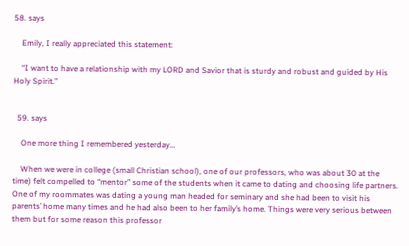58. says

    Emily, I really appreciated this statement:

    “I want to have a relationship with my LORD and Savior that is sturdy and robust and guided by His Holy Spirit.”


  59. says

    One more thing I remembered yesterday…

    When we were in college (small Christian school), one of our professors, who was about 30 at the time) felt compelled to “mentor” some of the students when it came to dating and choosing life partners. One of my roommates was dating a young man headed for seminary and she had been to visit his parents’ home many times and he had also been to her family’s home. Things were very serious between them but for some reason this professor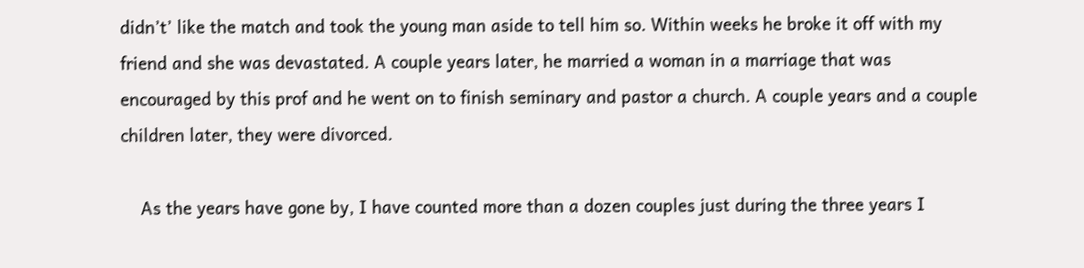didn’t’ like the match and took the young man aside to tell him so. Within weeks he broke it off with my friend and she was devastated. A couple years later, he married a woman in a marriage that was encouraged by this prof and he went on to finish seminary and pastor a church. A couple years and a couple children later, they were divorced.

    As the years have gone by, I have counted more than a dozen couples just during the three years I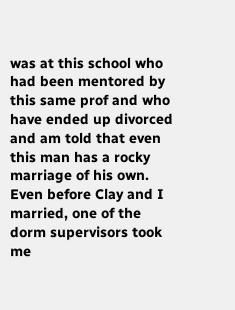was at this school who had been mentored by this same prof and who have ended up divorced and am told that even this man has a rocky marriage of his own. Even before Clay and I married, one of the dorm supervisors took me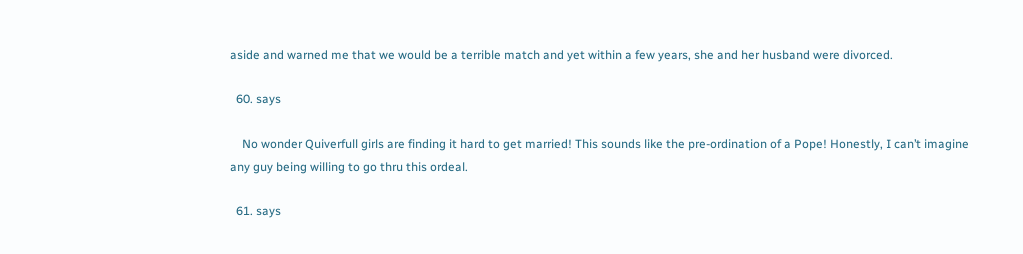aside and warned me that we would be a terrible match and yet within a few years, she and her husband were divorced.

  60. says

    No wonder Quiverfull girls are finding it hard to get married! This sounds like the pre-ordination of a Pope! Honestly, I can’t imagine any guy being willing to go thru this ordeal.

  61. says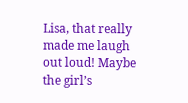Lisa, that really made me laugh out loud! Maybe the girl’s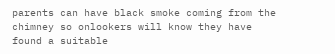parents can have black smoke coming from the chimney so onlookers will know they have found a suitable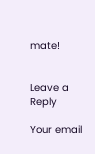mate!


Leave a Reply

Your email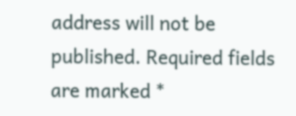address will not be published. Required fields are marked *